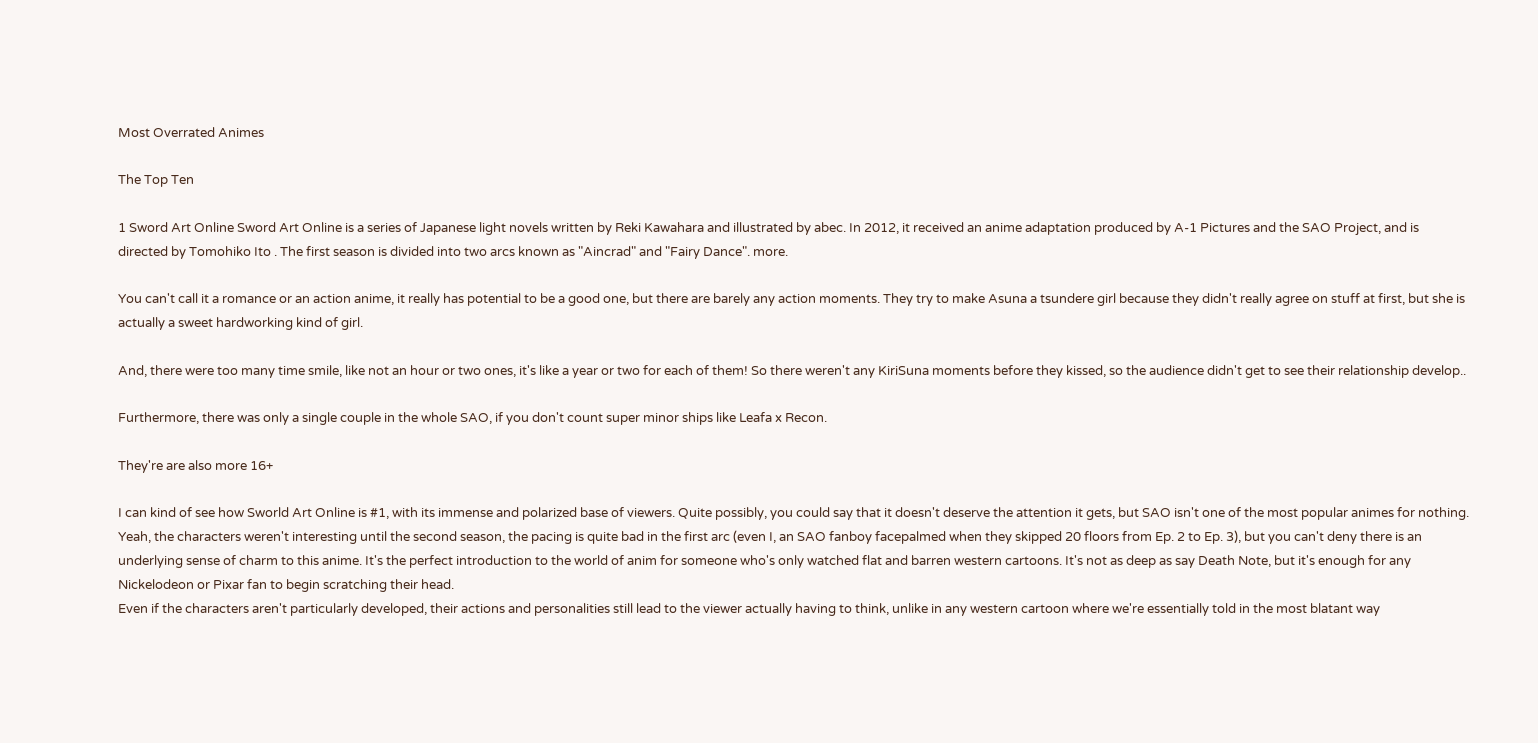Most Overrated Animes

The Top Ten

1 Sword Art Online Sword Art Online is a series of Japanese light novels written by Reki Kawahara and illustrated by abec. In 2012, it received an anime adaptation produced by A-1 Pictures and the SAO Project, and is directed by Tomohiko Ito . The first season is divided into two arcs known as "Aincrad" and "Fairy Dance". more.

You can't call it a romance or an action anime, it really has potential to be a good one, but there are barely any action moments. They try to make Asuna a tsundere girl because they didn't really agree on stuff at first, but she is actually a sweet hardworking kind of girl.

And, there were too many time smile, like not an hour or two ones, it's like a year or two for each of them! So there weren't any KiriSuna moments before they kissed, so the audience didn't get to see their relationship develop..

Furthermore, there was only a single couple in the whole SAO, if you don't count super minor ships like Leafa x Recon.

They're are also more 16+

I can kind of see how Sworld Art Online is #1, with its immense and polarized base of viewers. Quite possibly, you could say that it doesn't deserve the attention it gets, but SAO isn't one of the most popular animes for nothing.
Yeah, the characters weren't interesting until the second season, the pacing is quite bad in the first arc (even I, an SAO fanboy facepalmed when they skipped 20 floors from Ep. 2 to Ep. 3), but you can't deny there is an underlying sense of charm to this anime. It's the perfect introduction to the world of anim for someone who's only watched flat and barren western cartoons. It's not as deep as say Death Note, but it's enough for any Nickelodeon or Pixar fan to begin scratching their head.
Even if the characters aren't particularly developed, their actions and personalities still lead to the viewer actually having to think, unlike in any western cartoon where we're essentially told in the most blatant way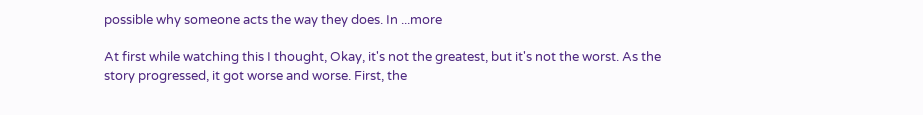possible why someone acts the way they does. In ...more

At first while watching this I thought, Okay, it's not the greatest, but it's not the worst. As the story progressed, it got worse and worse. First, the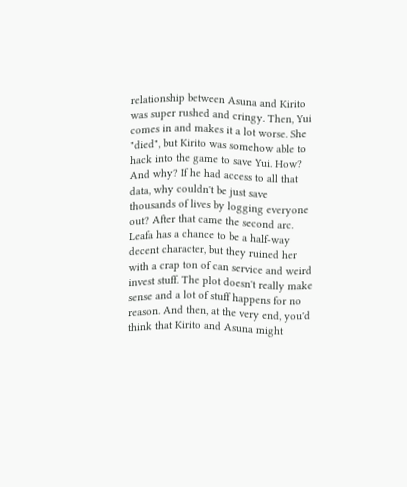relationship between Asuna and Kirito was super rushed and cringy. Then, Yui comes in and makes it a lot worse. She "died", but Kirito was somehow able to hack into the game to save Yui. How? And why? If he had access to all that data, why couldn't be just save thousands of lives by logging everyone out? After that came the second arc. Leafa has a chance to be a half-way decent character, but they ruined her with a crap ton of can service and weird invest stuff. The plot doesn't really make sense and a lot of stuff happens for no reason. And then, at the very end, you'd think that Kirito and Asuna might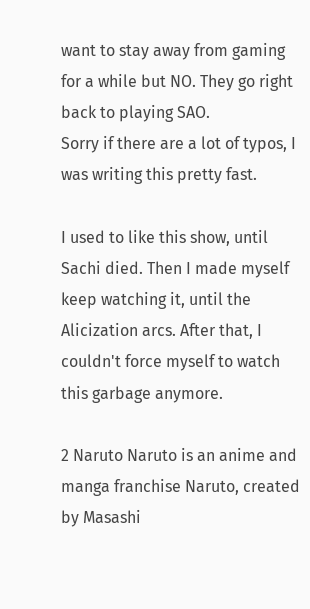want to stay away from gaming for a while but NO. They go right back to playing SAO.
Sorry if there are a lot of typos, I was writing this pretty fast.

I used to like this show, until Sachi died. Then I made myself keep watching it, until the Alicization arcs. After that, I couldn't force myself to watch this garbage anymore.

2 Naruto Naruto is an anime and manga franchise Naruto, created by Masashi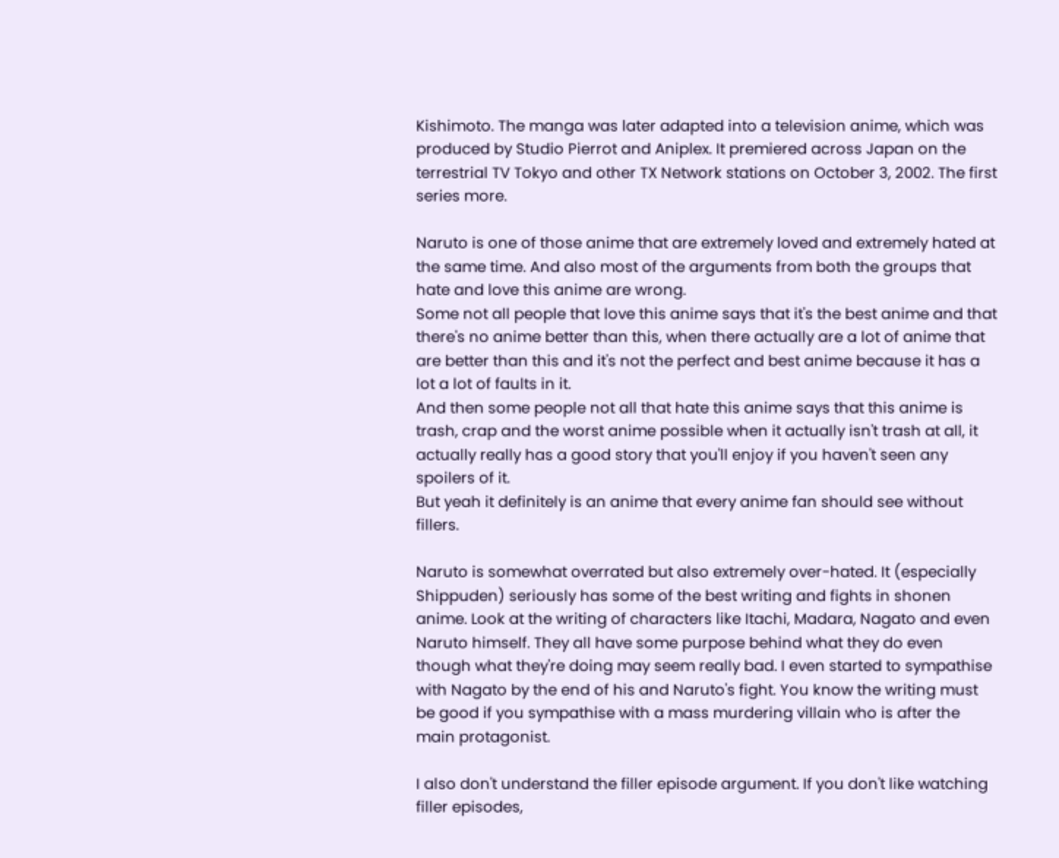Kishimoto. The manga was later adapted into a television anime, which was produced by Studio Pierrot and Aniplex. It premiered across Japan on the terrestrial TV Tokyo and other TX Network stations on October 3, 2002. The first series more.

Naruto is one of those anime that are extremely loved and extremely hated at the same time. And also most of the arguments from both the groups that hate and love this anime are wrong.
Some not all people that love this anime says that it's the best anime and that there's no anime better than this, when there actually are a lot of anime that are better than this and it's not the perfect and best anime because it has a lot a lot of faults in it.
And then some people not all that hate this anime says that this anime is trash, crap and the worst anime possible when it actually isn't trash at all, it actually really has a good story that you'll enjoy if you haven't seen any spoilers of it.
But yeah it definitely is an anime that every anime fan should see without fillers.

Naruto is somewhat overrated but also extremely over-hated. It (especially Shippuden) seriously has some of the best writing and fights in shonen anime. Look at the writing of characters like Itachi, Madara, Nagato and even Naruto himself. They all have some purpose behind what they do even though what they're doing may seem really bad. I even started to sympathise with Nagato by the end of his and Naruto's fight. You know the writing must be good if you sympathise with a mass murdering villain who is after the main protagonist.

I also don't understand the filler episode argument. If you don't like watching filler episodes,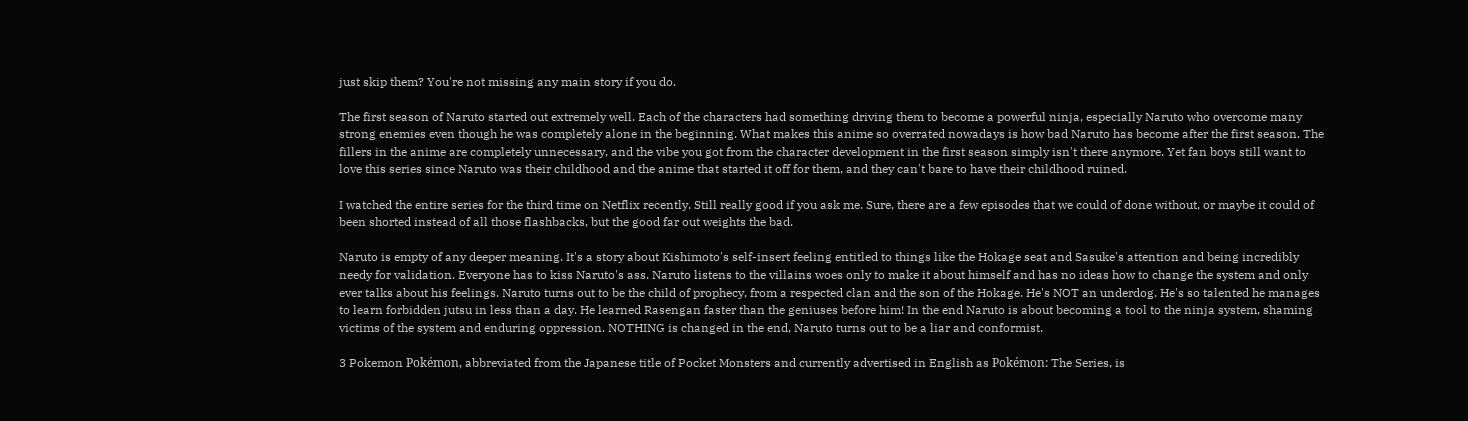just skip them? You're not missing any main story if you do.

The first season of Naruto started out extremely well. Each of the characters had something driving them to become a powerful ninja, especially Naruto who overcome many strong enemies even though he was completely alone in the beginning. What makes this anime so overrated nowadays is how bad Naruto has become after the first season. The fillers in the anime are completely unnecessary, and the vibe you got from the character development in the first season simply isn't there anymore. Yet fan boys still want to love this series since Naruto was their childhood and the anime that started it off for them, and they can't bare to have their childhood ruined.

I watched the entire series for the third time on Netflix recently. Still really good if you ask me. Sure, there are a few episodes that we could of done without, or maybe it could of been shorted instead of all those flashbacks, but the good far out weights the bad.

Naruto is empty of any deeper meaning. It's a story about Kishimoto's self-insert feeling entitled to things like the Hokage seat and Sasuke's attention and being incredibly needy for validation. Everyone has to kiss Naruto's ass. Naruto listens to the villains woes only to make it about himself and has no ideas how to change the system and only ever talks about his feelings. Naruto turns out to be the child of prophecy, from a respected clan and the son of the Hokage. He's NOT an underdog. He's so talented he manages to learn forbidden jutsu in less than a day. He learned Rasengan faster than the geniuses before him! In the end Naruto is about becoming a tool to the ninja system, shaming victims of the system and enduring oppression. NOTHING is changed in the end, Naruto turns out to be a liar and conformist.

3 Pokemon Pokémon, abbreviated from the Japanese title of Pocket Monsters and currently advertised in English as Pokémon: The Series, is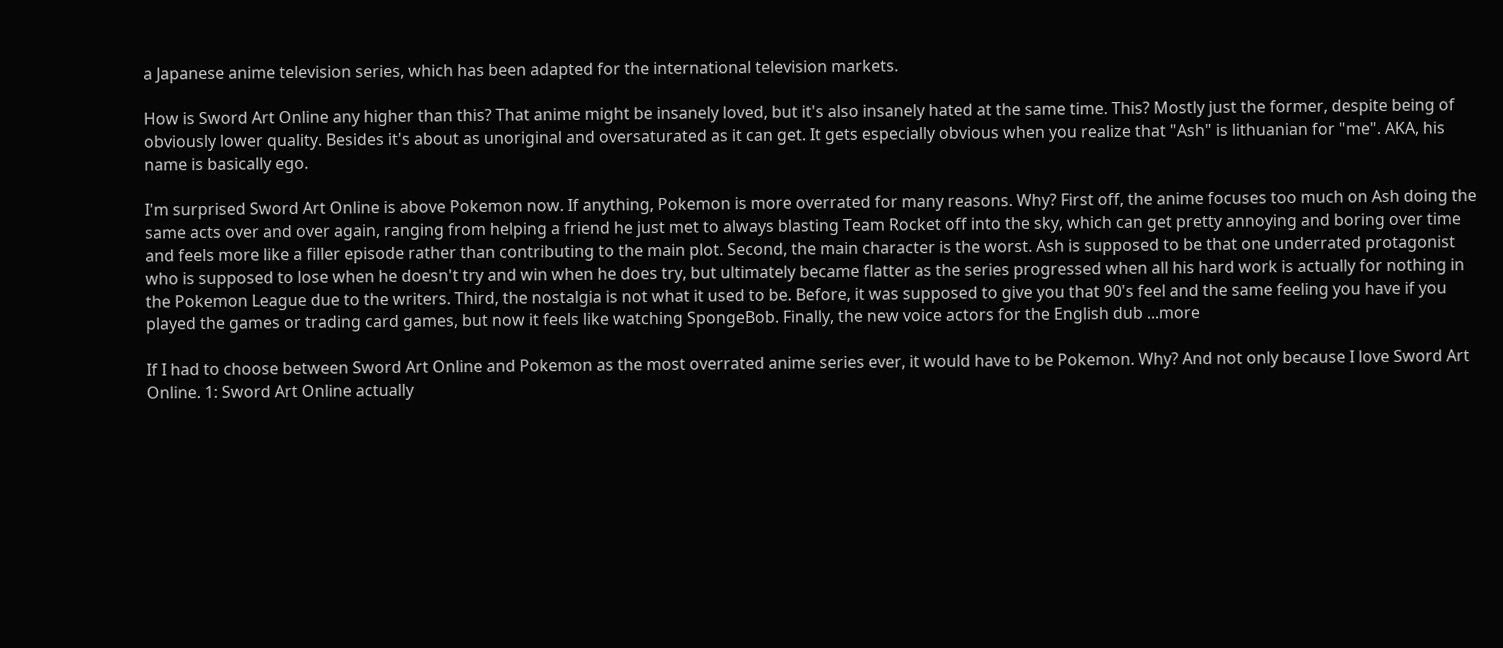a Japanese anime television series, which has been adapted for the international television markets.

How is Sword Art Online any higher than this? That anime might be insanely loved, but it's also insanely hated at the same time. This? Mostly just the former, despite being of obviously lower quality. Besides it's about as unoriginal and oversaturated as it can get. It gets especially obvious when you realize that "Ash" is lithuanian for "me". AKA, his name is basically ego.

I'm surprised Sword Art Online is above Pokemon now. If anything, Pokemon is more overrated for many reasons. Why? First off, the anime focuses too much on Ash doing the same acts over and over again, ranging from helping a friend he just met to always blasting Team Rocket off into the sky, which can get pretty annoying and boring over time and feels more like a filler episode rather than contributing to the main plot. Second, the main character is the worst. Ash is supposed to be that one underrated protagonist who is supposed to lose when he doesn't try and win when he does try, but ultimately became flatter as the series progressed when all his hard work is actually for nothing in the Pokemon League due to the writers. Third, the nostalgia is not what it used to be. Before, it was supposed to give you that 90's feel and the same feeling you have if you played the games or trading card games, but now it feels like watching SpongeBob. Finally, the new voice actors for the English dub ...more

If I had to choose between Sword Art Online and Pokemon as the most overrated anime series ever, it would have to be Pokemon. Why? And not only because I love Sword Art Online. 1: Sword Art Online actually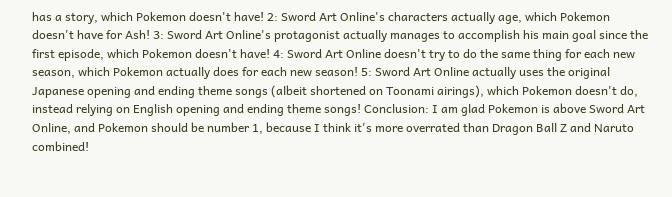has a story, which Pokemon doesn't have! 2: Sword Art Online's characters actually age, which Pokemon doesn't have for Ash! 3: Sword Art Online's protagonist actually manages to accomplish his main goal since the first episode, which Pokemon doesn't have! 4: Sword Art Online doesn't try to do the same thing for each new season, which Pokemon actually does for each new season! 5: Sword Art Online actually uses the original Japanese opening and ending theme songs (albeit shortened on Toonami airings), which Pokemon doesn't do, instead relying on English opening and ending theme songs! Conclusion: I am glad Pokemon is above Sword Art Online, and Pokemon should be number 1, because I think it's more overrated than Dragon Ball Z and Naruto combined!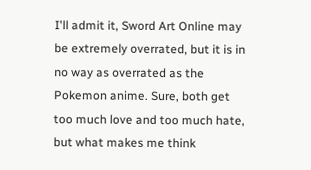I'll admit it, Sword Art Online may be extremely overrated, but it is in no way as overrated as the Pokemon anime. Sure, both get too much love and too much hate, but what makes me think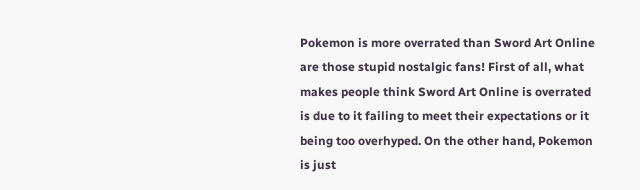Pokemon is more overrated than Sword Art Online are those stupid nostalgic fans! First of all, what makes people think Sword Art Online is overrated is due to it failing to meet their expectations or it being too overhyped. On the other hand, Pokemon is just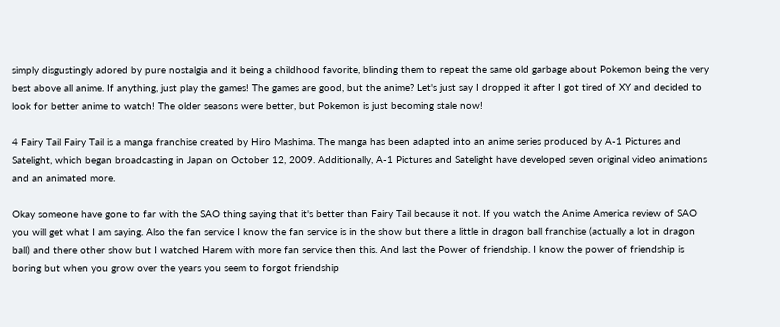simply disgustingly adored by pure nostalgia and it being a childhood favorite, blinding them to repeat the same old garbage about Pokemon being the very best above all anime. If anything, just play the games! The games are good, but the anime? Let's just say I dropped it after I got tired of XY and decided to look for better anime to watch! The older seasons were better, but Pokemon is just becoming stale now!

4 Fairy Tail Fairy Tail is a manga franchise created by Hiro Mashima. The manga has been adapted into an anime series produced by A-1 Pictures and Satelight, which began broadcasting in Japan on October 12, 2009. Additionally, A-1 Pictures and Satelight have developed seven original video animations and an animated more.

Okay someone have gone to far with the SAO thing saying that it's better than Fairy Tail because it not. If you watch the Anime America review of SAO you will get what I am saying. Also the fan service I know the fan service is in the show but there a little in dragon ball franchise (actually a lot in dragon ball) and there other show but I watched Harem with more fan service then this. And last the Power of friendship. I know the power of friendship is boring but when you grow over the years you seem to forgot friendship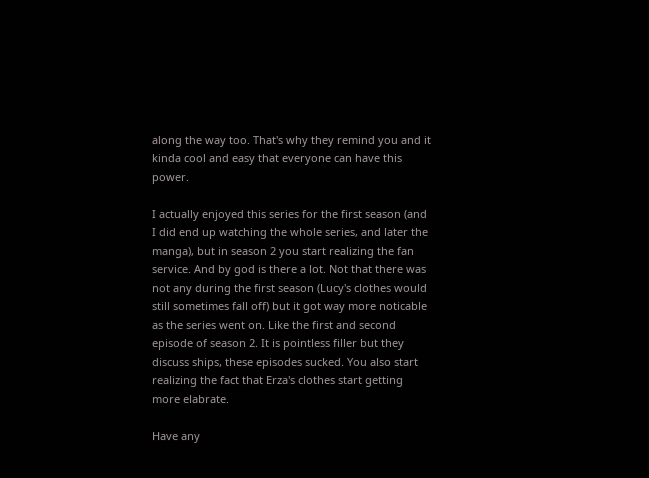along the way too. That's why they remind you and it kinda cool and easy that everyone can have this power.

I actually enjoyed this series for the first season (and I did end up watching the whole series, and later the manga), but in season 2 you start realizing the fan service. And by god is there a lot. Not that there was not any during the first season (Lucy's clothes would still sometimes fall off) but it got way more noticable as the series went on. Like the first and second episode of season 2. It is pointless filler but they discuss ships, these episodes sucked. You also start realizing the fact that Erza's clothes start getting more elabrate.

Have any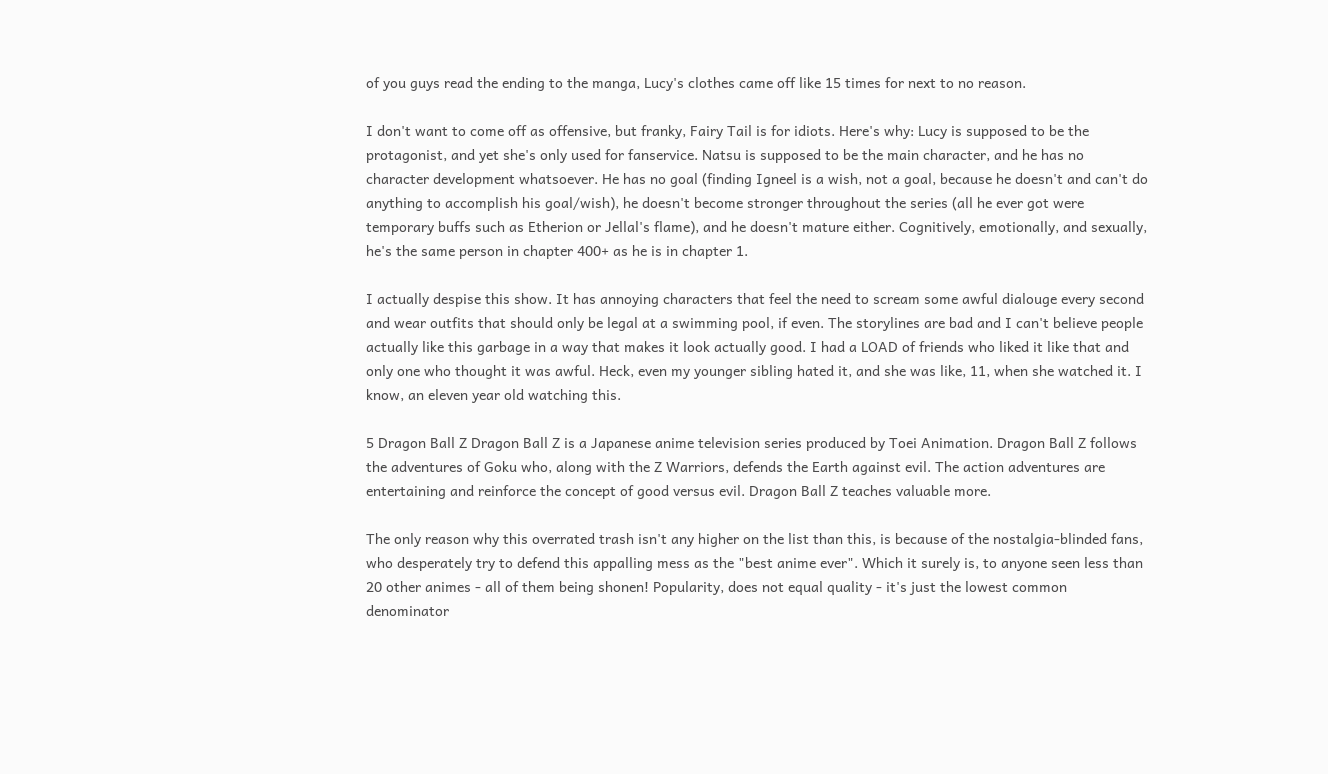of you guys read the ending to the manga, Lucy's clothes came off like 15 times for next to no reason.

I don't want to come off as offensive, but franky, Fairy Tail is for idiots. Here's why: Lucy is supposed to be the protagonist, and yet she's only used for fanservice. Natsu is supposed to be the main character, and he has no character development whatsoever. He has no goal (finding Igneel is a wish, not a goal, because he doesn't and can't do anything to accomplish his goal/wish), he doesn't become stronger throughout the series (all he ever got were temporary buffs such as Etherion or Jellal's flame), and he doesn't mature either. Cognitively, emotionally, and sexually, he's the same person in chapter 400+ as he is in chapter 1.

I actually despise this show. It has annoying characters that feel the need to scream some awful dialouge every second and wear outfits that should only be legal at a swimming pool, if even. The storylines are bad and I can't believe people actually like this garbage in a way that makes it look actually good. I had a LOAD of friends who liked it like that and only one who thought it was awful. Heck, even my younger sibling hated it, and she was like, 11, when she watched it. I know, an eleven year old watching this.

5 Dragon Ball Z Dragon Ball Z is a Japanese anime television series produced by Toei Animation. Dragon Ball Z follows the adventures of Goku who, along with the Z Warriors, defends the Earth against evil. The action adventures are entertaining and reinforce the concept of good versus evil. Dragon Ball Z teaches valuable more.

The only reason why this overrated trash isn't any higher on the list than this, is because of the nostalgia-blinded fans, who desperately try to defend this appalling mess as the "best anime ever". Which it surely is, to anyone seen less than 20 other animes - all of them being shonen! Popularity, does not equal quality - it's just the lowest common denominator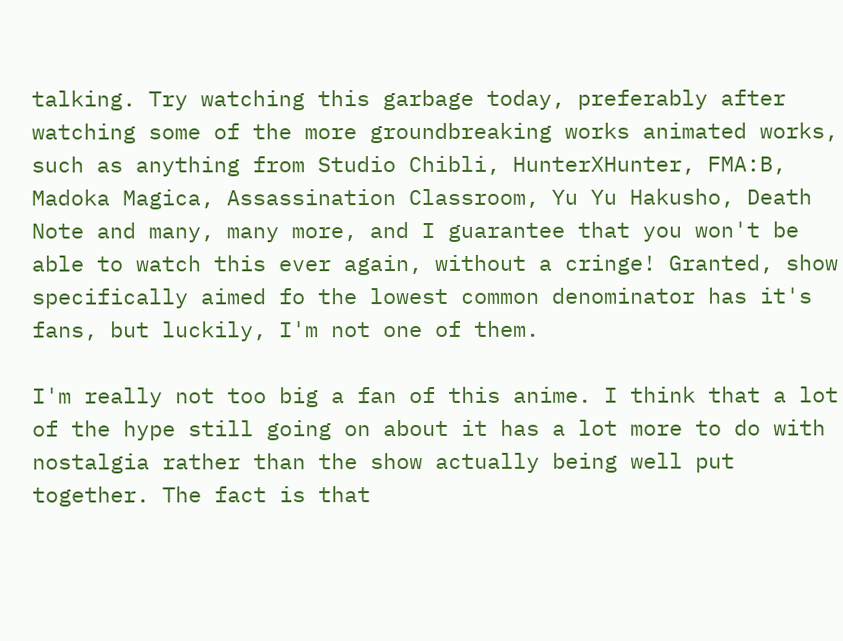talking. Try watching this garbage today, preferably after watching some of the more groundbreaking works animated works, such as anything from Studio Chibli, HunterXHunter, FMA:B, Madoka Magica, Assassination Classroom, Yu Yu Hakusho, Death Note and many, many more, and I guarantee that you won't be able to watch this ever again, without a cringe! Granted, show specifically aimed fo the lowest common denominator has it's fans, but luckily, I'm not one of them.

I'm really not too big a fan of this anime. I think that a lot of the hype still going on about it has a lot more to do with nostalgia rather than the show actually being well put together. The fact is that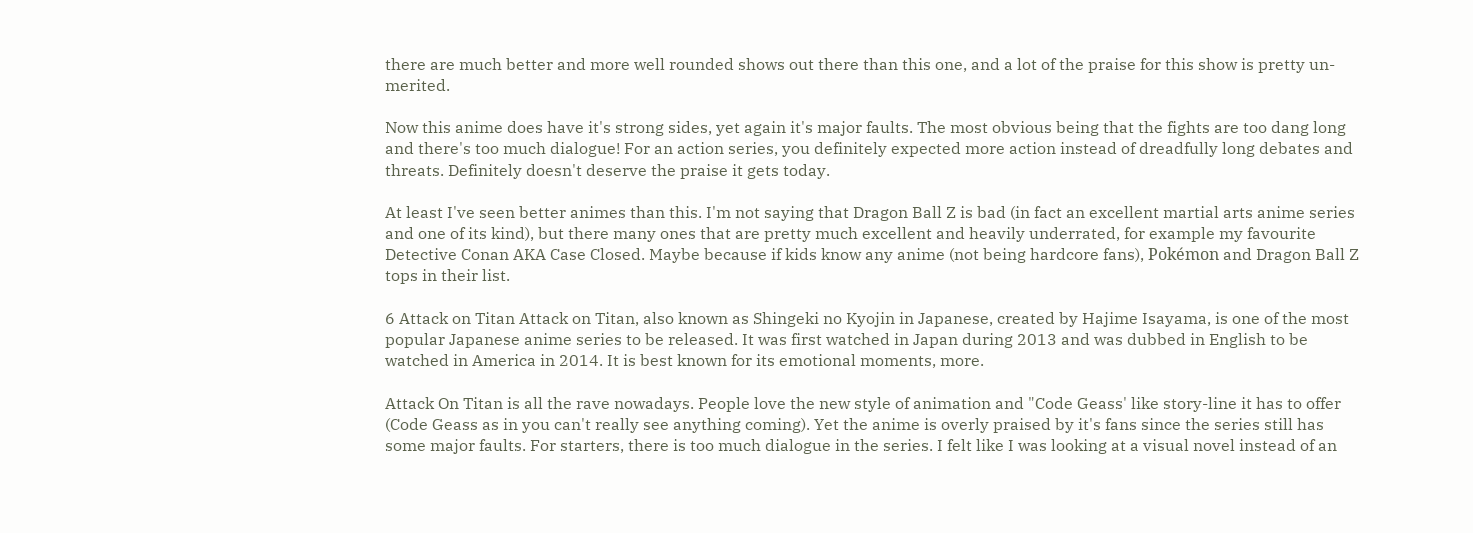there are much better and more well rounded shows out there than this one, and a lot of the praise for this show is pretty un-merited.

Now this anime does have it's strong sides, yet again it's major faults. The most obvious being that the fights are too dang long and there's too much dialogue! For an action series, you definitely expected more action instead of dreadfully long debates and threats. Definitely doesn't deserve the praise it gets today.

At least I've seen better animes than this. I'm not saying that Dragon Ball Z is bad (in fact an excellent martial arts anime series and one of its kind), but there many ones that are pretty much excellent and heavily underrated, for example my favourite Detective Conan AKA Case Closed. Maybe because if kids know any anime (not being hardcore fans), Pokémon and Dragon Ball Z tops in their list.

6 Attack on Titan Attack on Titan, also known as Shingeki no Kyojin in Japanese, created by Hajime Isayama, is one of the most popular Japanese anime series to be released. It was first watched in Japan during 2013 and was dubbed in English to be watched in America in 2014. It is best known for its emotional moments, more.

Attack On Titan is all the rave nowadays. People love the new style of animation and "Code Geass' like story-line it has to offer (Code Geass as in you can't really see anything coming). Yet the anime is overly praised by it's fans since the series still has some major faults. For starters, there is too much dialogue in the series. I felt like I was looking at a visual novel instead of an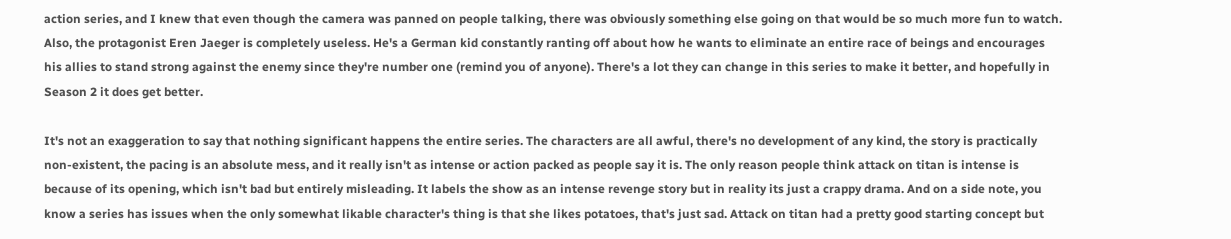action series, and I knew that even though the camera was panned on people talking, there was obviously something else going on that would be so much more fun to watch. Also, the protagonist Eren Jaeger is completely useless. He's a German kid constantly ranting off about how he wants to eliminate an entire race of beings and encourages his allies to stand strong against the enemy since they're number one (remind you of anyone). There's a lot they can change in this series to make it better, and hopefully in Season 2 it does get better.

It's not an exaggeration to say that nothing significant happens the entire series. The characters are all awful, there's no development of any kind, the story is practically non-existent, the pacing is an absolute mess, and it really isn't as intense or action packed as people say it is. The only reason people think attack on titan is intense is because of its opening, which isn't bad but entirely misleading. It labels the show as an intense revenge story but in reality its just a crappy drama. And on a side note, you know a series has issues when the only somewhat likable character's thing is that she likes potatoes, that's just sad. Attack on titan had a pretty good starting concept but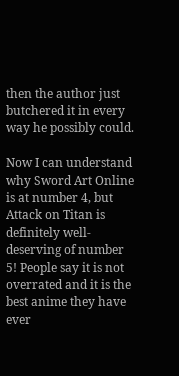then the author just butchered it in every way he possibly could.

Now I can understand why Sword Art Online is at number 4, but Attack on Titan is definitely well-deserving of number 5! People say it is not overrated and it is the best anime they have ever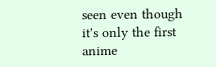seen even though it's only the first anime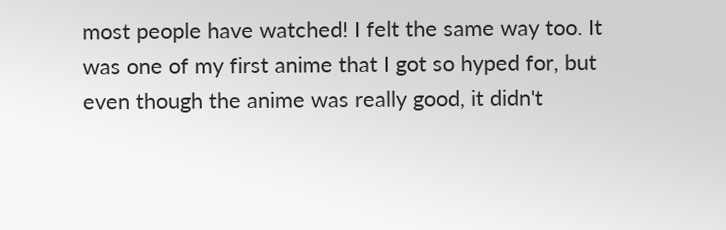most people have watched! I felt the same way too. It was one of my first anime that I got so hyped for, but even though the anime was really good, it didn't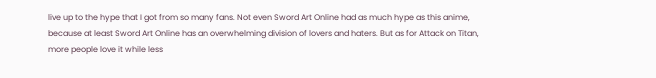live up to the hype that I got from so many fans. Not even Sword Art Online had as much hype as this anime, because at least Sword Art Online has an overwhelming division of lovers and haters. But as for Attack on Titan, more people love it while less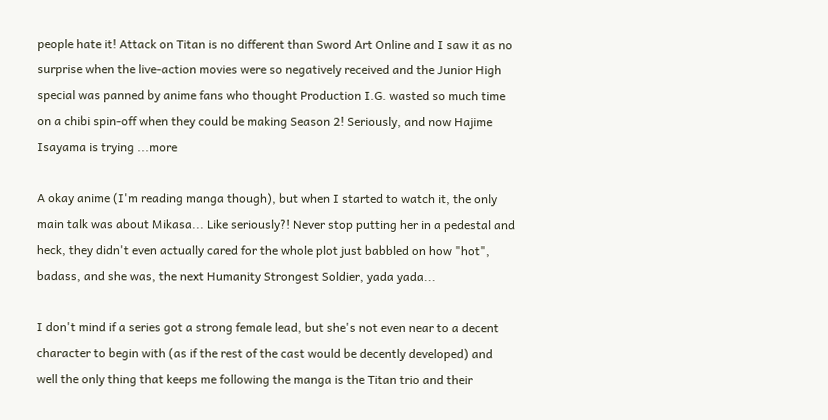people hate it! Attack on Titan is no different than Sword Art Online and I saw it as no surprise when the live-action movies were so negatively received and the Junior High special was panned by anime fans who thought Production I.G. wasted so much time on a chibi spin-off when they could be making Season 2! Seriously, and now Hajime Isayama is trying ...more

A okay anime (I'm reading manga though), but when I started to watch it, the only main talk was about Mikasa... Like seriously?! Never stop putting her in a pedestal and heck, they didn't even actually cared for the whole plot just babbled on how "hot", badass, and she was, the next Humanity Strongest Soldier, yada yada...

I don't mind if a series got a strong female lead, but she's not even near to a decent character to begin with (as if the rest of the cast would be decently developed) and well the only thing that keeps me following the manga is the Titan trio and their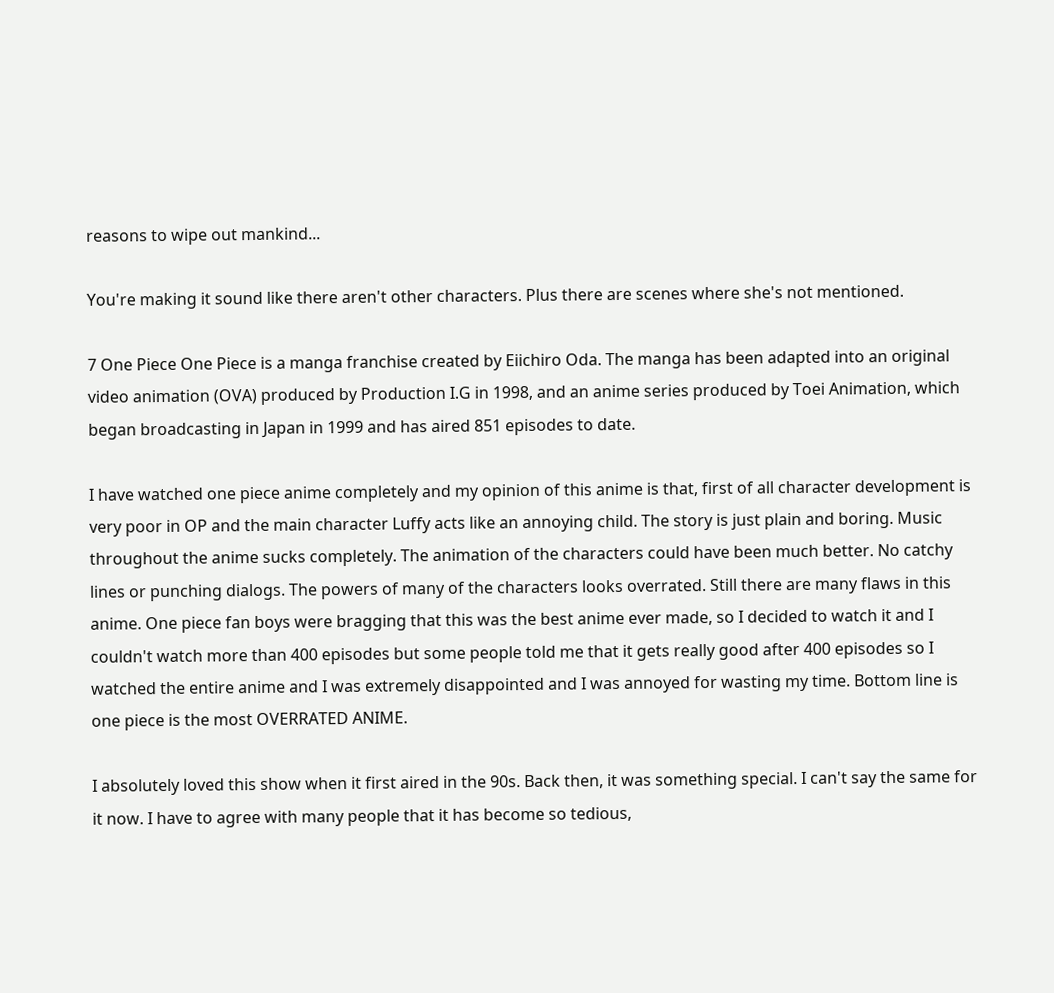reasons to wipe out mankind...

You're making it sound like there aren't other characters. Plus there are scenes where she's not mentioned.

7 One Piece One Piece is a manga franchise created by Eiichiro Oda. The manga has been adapted into an original video animation (OVA) produced by Production I.G in 1998, and an anime series produced by Toei Animation, which began broadcasting in Japan in 1999 and has aired 851 episodes to date.

I have watched one piece anime completely and my opinion of this anime is that, first of all character development is very poor in OP and the main character Luffy acts like an annoying child. The story is just plain and boring. Music throughout the anime sucks completely. The animation of the characters could have been much better. No catchy lines or punching dialogs. The powers of many of the characters looks overrated. Still there are many flaws in this anime. One piece fan boys were bragging that this was the best anime ever made, so I decided to watch it and I couldn't watch more than 400 episodes but some people told me that it gets really good after 400 episodes so I watched the entire anime and I was extremely disappointed and I was annoyed for wasting my time. Bottom line is one piece is the most OVERRATED ANIME.

I absolutely loved this show when it first aired in the 90s. Back then, it was something special. I can't say the same for it now. I have to agree with many people that it has become so tedious,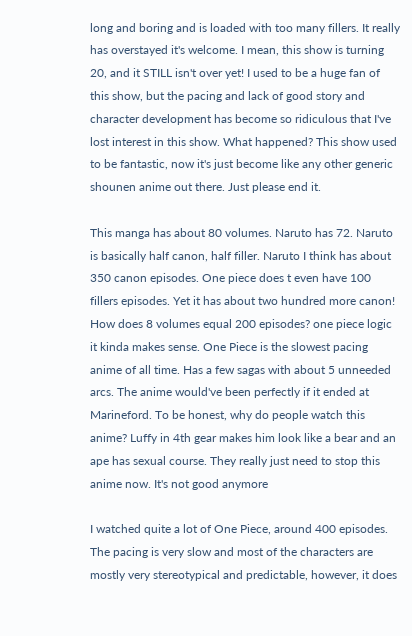long and boring and is loaded with too many fillers. It really has overstayed it's welcome. I mean, this show is turning 20, and it STILL isn't over yet! I used to be a huge fan of this show, but the pacing and lack of good story and character development has become so ridiculous that I've lost interest in this show. What happened? This show used to be fantastic, now it's just become like any other generic shounen anime out there. Just please end it.

This manga has about 80 volumes. Naruto has 72. Naruto is basically half canon, half filler. Naruto I think has about 350 canon episodes. One piece does t even have 100 fillers episodes. Yet it has about two hundred more canon! How does 8 volumes equal 200 episodes? one piece logic it kinda makes sense. One Piece is the slowest pacing anime of all time. Has a few sagas with about 5 unneeded arcs. The anime would've been perfectly if it ended at Marineford. To be honest, why do people watch this anime? Luffy in 4th gear makes him look like a bear and an ape has sexual course. They really just need to stop this anime now. It's not good anymore

I watched quite a lot of One Piece, around 400 episodes. The pacing is very slow and most of the characters are mostly very stereotypical and predictable, however, it does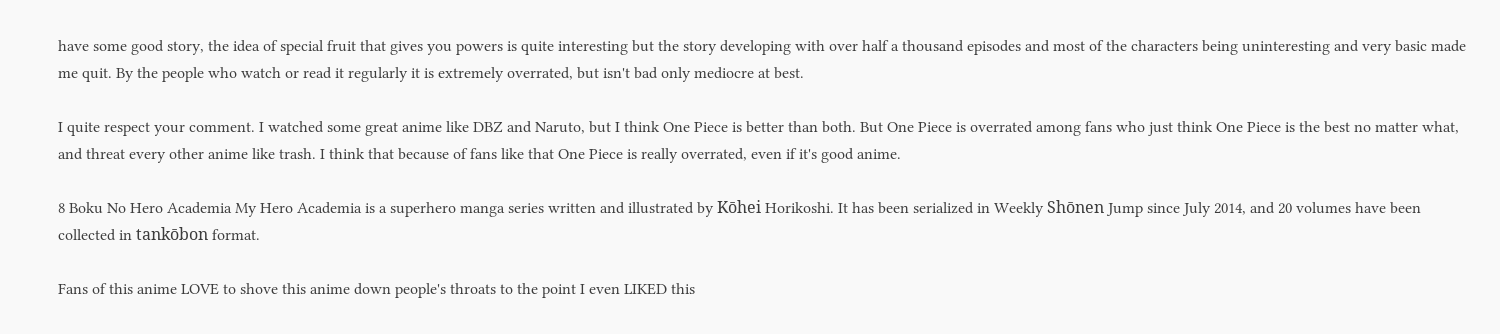have some good story, the idea of special fruit that gives you powers is quite interesting but the story developing with over half a thousand episodes and most of the characters being uninteresting and very basic made me quit. By the people who watch or read it regularly it is extremely overrated, but isn't bad only mediocre at best.

I quite respect your comment. I watched some great anime like DBZ and Naruto, but I think One Piece is better than both. But One Piece is overrated among fans who just think One Piece is the best no matter what, and threat every other anime like trash. I think that because of fans like that One Piece is really overrated, even if it's good anime.

8 Boku No Hero Academia My Hero Academia is a superhero manga series written and illustrated by Kōhei Horikoshi. It has been serialized in Weekly Shōnen Jump since July 2014, and 20 volumes have been collected in tankōbon format.

Fans of this anime LOVE to shove this anime down people's throats to the point I even LIKED this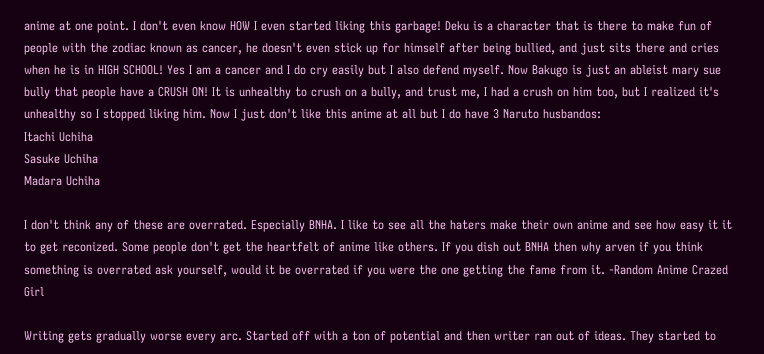anime at one point. I don't even know HOW I even started liking this garbage! Deku is a character that is there to make fun of people with the zodiac known as cancer, he doesn't even stick up for himself after being bullied, and just sits there and cries when he is in HIGH SCHOOL! Yes I am a cancer and I do cry easily but I also defend myself. Now Bakugo is just an ableist mary sue bully that people have a CRUSH ON! It is unhealthy to crush on a bully, and trust me, I had a crush on him too, but I realized it's unhealthy so I stopped liking him. Now I just don't like this anime at all but I do have 3 Naruto husbandos:
Itachi Uchiha
Sasuke Uchiha
Madara Uchiha

I don't think any of these are overrated. Especially BNHA. I like to see all the haters make their own anime and see how easy it it to get reconized. Some people don't get the heartfelt of anime like others. If you dish out BNHA then why arven if you think something is overrated ask yourself, would it be overrated if you were the one getting the fame from it. -Random Anime Crazed Girl

Writing gets gradually worse every arc. Started off with a ton of potential and then writer ran out of ideas. They started to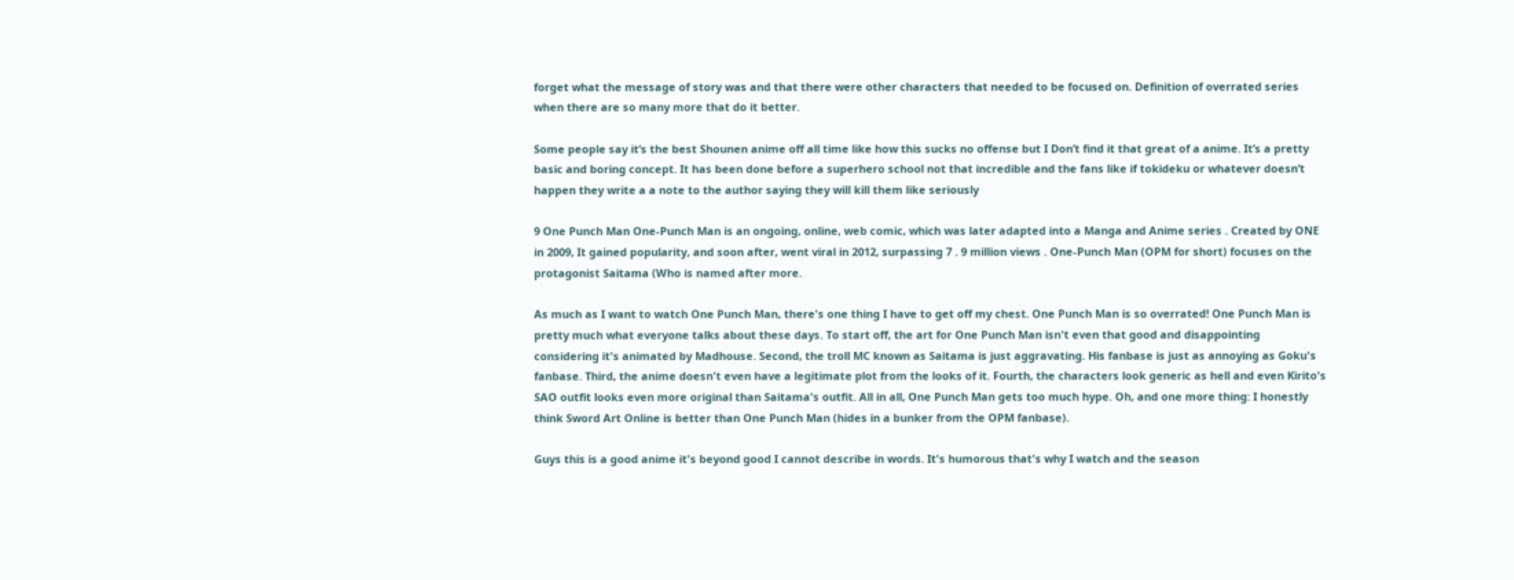forget what the message of story was and that there were other characters that needed to be focused on. Definition of overrated series when there are so many more that do it better.

Some people say it’s the best Shounen anime off all time like how this sucks no offense but I Don’t find it that great of a anime. It’s a pretty basic and boring concept. It has been done before a superhero school not that incredible and the fans like if tokideku or whatever doesn’t happen they write a a note to the author saying they will kill them like seriously

9 One Punch Man One-Punch Man is an ongoing, online, web comic, which was later adapted into a Manga and Anime series . Created by ONE in 2009, It gained popularity, and soon after, went viral in 2012, surpassing 7 . 9 million views . One-Punch Man (OPM for short) focuses on the protagonist Saitama (Who is named after more.

As much as I want to watch One Punch Man, there's one thing I have to get off my chest. One Punch Man is so overrated! One Punch Man is pretty much what everyone talks about these days. To start off, the art for One Punch Man isn't even that good and disappointing considering it's animated by Madhouse. Second, the troll MC known as Saitama is just aggravating. His fanbase is just as annoying as Goku's fanbase. Third, the anime doesn't even have a legitimate plot from the looks of it. Fourth, the characters look generic as hell and even Kirito's SAO outfit looks even more original than Saitama's outfit. All in all, One Punch Man gets too much hype. Oh, and one more thing: I honestly think Sword Art Online is better than One Punch Man (hides in a bunker from the OPM fanbase).

Guys this is a good anime it's beyond good I cannot describe in words. It's humorous that's why I watch and the season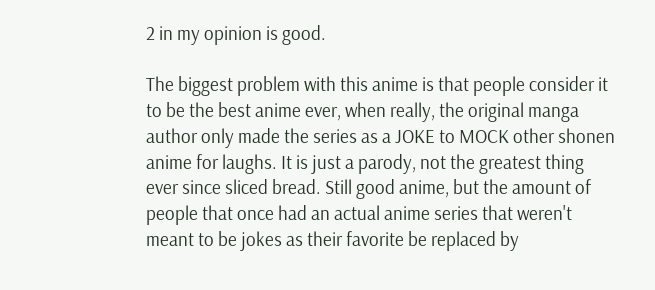2 in my opinion is good.

The biggest problem with this anime is that people consider it to be the best anime ever, when really, the original manga author only made the series as a JOKE to MOCK other shonen anime for laughs. It is just a parody, not the greatest thing ever since sliced bread. Still good anime, but the amount of people that once had an actual anime series that weren't meant to be jokes as their favorite be replaced by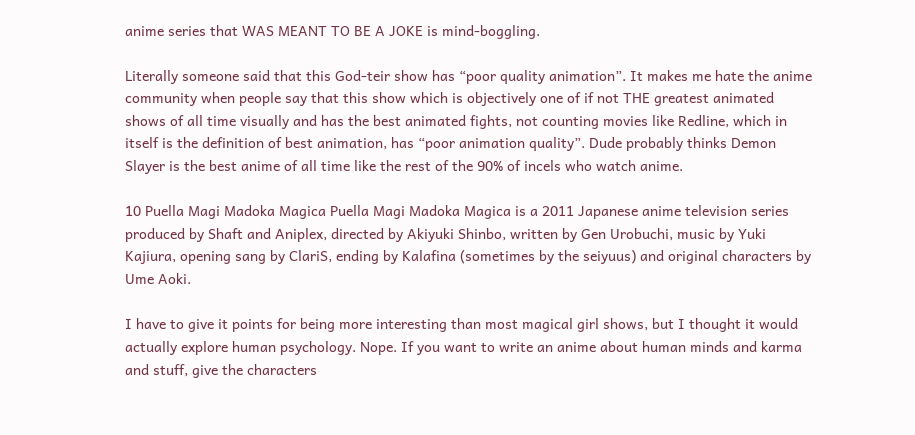anime series that WAS MEANT TO BE A JOKE is mind-boggling.

Literally someone said that this God-teir show has “poor quality animation”. It makes me hate the anime community when people say that this show which is objectively one of if not THE greatest animated shows of all time visually and has the best animated fights, not counting movies like Redline, which in itself is the definition of best animation, has “poor animation quality”. Dude probably thinks Demon Slayer is the best anime of all time like the rest of the 90% of incels who watch anime.

10 Puella Magi Madoka Magica Puella Magi Madoka Magica is a 2011 Japanese anime television series produced by Shaft and Aniplex, directed by Akiyuki Shinbo, written by Gen Urobuchi, music by Yuki Kajiura, opening sang by ClariS, ending by Kalafina (sometimes by the seiyuus) and original characters by Ume Aoki.

I have to give it points for being more interesting than most magical girl shows, but I thought it would actually explore human psychology. Nope. If you want to write an anime about human minds and karma and stuff, give the characters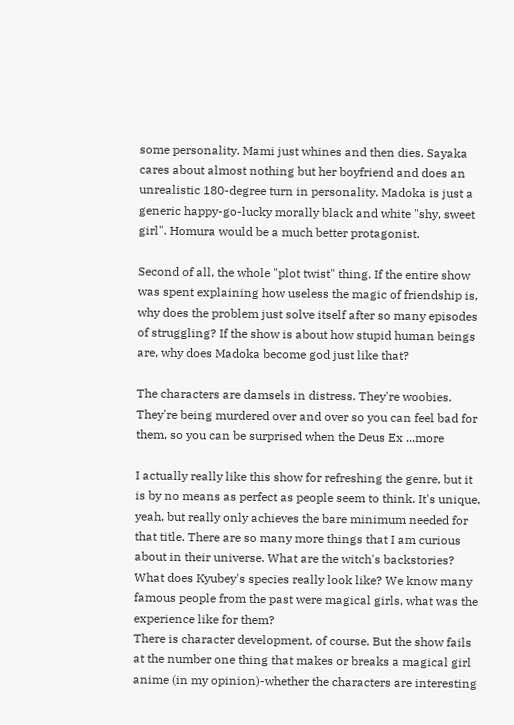some personality. Mami just whines and then dies. Sayaka cares about almost nothing but her boyfriend and does an unrealistic 180-degree turn in personality. Madoka is just a generic happy-go-lucky morally black and white "shy, sweet girl". Homura would be a much better protagonist.

Second of all, the whole "plot twist" thing. If the entire show was spent explaining how useless the magic of friendship is, why does the problem just solve itself after so many episodes of struggling? If the show is about how stupid human beings are, why does Madoka become god just like that?

The characters are damsels in distress. They're woobies. They're being murdered over and over so you can feel bad for them, so you can be surprised when the Deus Ex ...more

I actually really like this show for refreshing the genre, but it is by no means as perfect as people seem to think. It's unique, yeah, but really only achieves the bare minimum needed for that title. There are so many more things that I am curious about in their universe. What are the witch's backstories? What does Kyubey's species really look like? We know many famous people from the past were magical girls, what was the experience like for them?
There is character development, of course. But the show fails at the number one thing that makes or breaks a magical girl anime (in my opinion)-whether the characters are interesting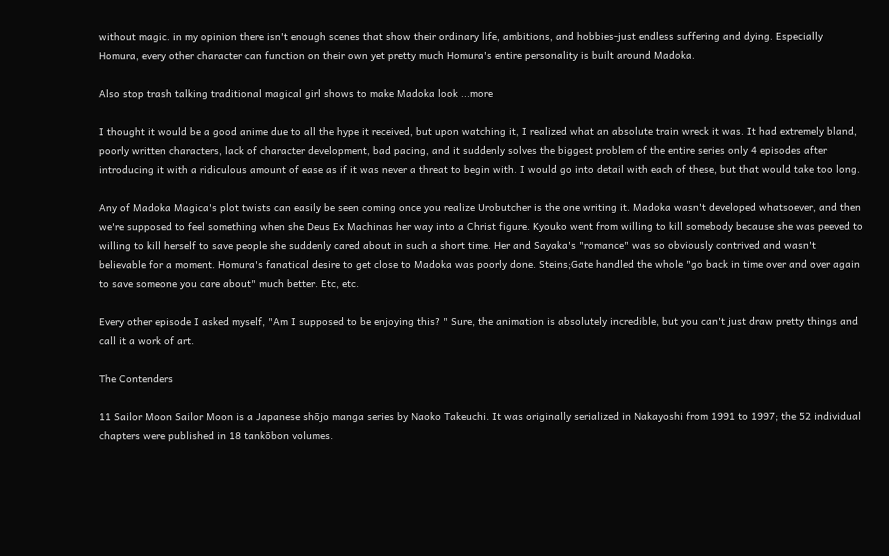without magic. in my opinion there isn't enough scenes that show their ordinary life, ambitions, and hobbies-just endless suffering and dying. Especially Homura, every other character can function on their own yet pretty much Homura's entire personality is built around Madoka.

Also stop trash talking traditional magical girl shows to make Madoka look ...more

I thought it would be a good anime due to all the hype it received, but upon watching it, I realized what an absolute train wreck it was. It had extremely bland, poorly written characters, lack of character development, bad pacing, and it suddenly solves the biggest problem of the entire series only 4 episodes after introducing it with a ridiculous amount of ease as if it was never a threat to begin with. I would go into detail with each of these, but that would take too long.

Any of Madoka Magica's plot twists can easily be seen coming once you realize Urobutcher is the one writing it. Madoka wasn't developed whatsoever, and then we're supposed to feel something when she Deus Ex Machinas her way into a Christ figure. Kyouko went from willing to kill somebody because she was peeved to willing to kill herself to save people she suddenly cared about in such a short time. Her and Sayaka's "romance" was so obviously contrived and wasn't believable for a moment. Homura's fanatical desire to get close to Madoka was poorly done. Steins;Gate handled the whole "go back in time over and over again to save someone you care about" much better. Etc, etc.

Every other episode I asked myself, "Am I supposed to be enjoying this? " Sure, the animation is absolutely incredible, but you can't just draw pretty things and call it a work of art.

The Contenders

11 Sailor Moon Sailor Moon is a Japanese shōjo manga series by Naoko Takeuchi. It was originally serialized in Nakayoshi from 1991 to 1997; the 52 individual chapters were published in 18 tankōbon volumes.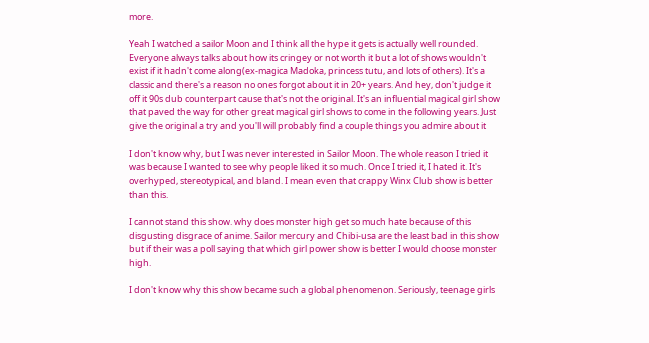more.

Yeah I watched a sailor Moon and I think all the hype it gets is actually well rounded. Everyone always talks about how its cringey or not worth it but a lot of shows wouldn't exist if it hadn't come along(ex-magica Madoka, princess tutu, and lots of others). It's a classic and there's a reason no ones forgot about it in 20+ years. And hey, don't judge it off it 90s dub counterpart cause that's not the original. It's an influential magical girl show that paved the way for other great magical girl shows to come in the following years. Just give the original a try and you'll will probably find a couple things you admire about it

I don't know why, but I was never interested in Sailor Moon. The whole reason I tried it was because I wanted to see why people liked it so much. Once I tried it, I hated it. It's overhyped, stereotypical, and bland. I mean even that crappy Winx Club show is better than this.

I cannot stand this show. why does monster high get so much hate because of this disgusting disgrace of anime. Sailor mercury and Chibi-usa are the least bad in this show but if their was a poll saying that which girl power show is better I would choose monster high.

I don't know why this show became such a global phenomenon. Seriously, teenage girls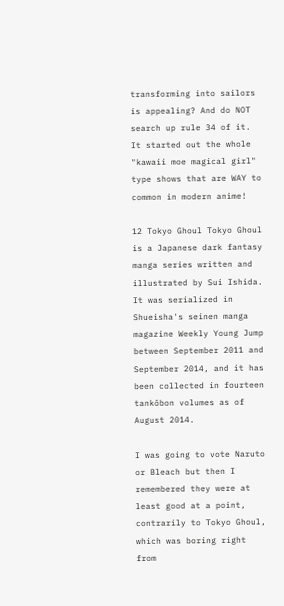transforming into sailors is appealing? And do NOT search up rule 34 of it. It started out the whole "kawaii moe magical girl" type shows that are WAY to common in modern anime!

12 Tokyo Ghoul Tokyo Ghoul is a Japanese dark fantasy manga series written and illustrated by Sui Ishida. It was serialized in Shueisha's seinen manga magazine Weekly Young Jump between September 2011 and September 2014, and it has been collected in fourteen tankōbon volumes as of August 2014.

I was going to vote Naruto or Bleach but then I remembered they were at least good at a point, contrarily to Tokyo Ghoul, which was boring right from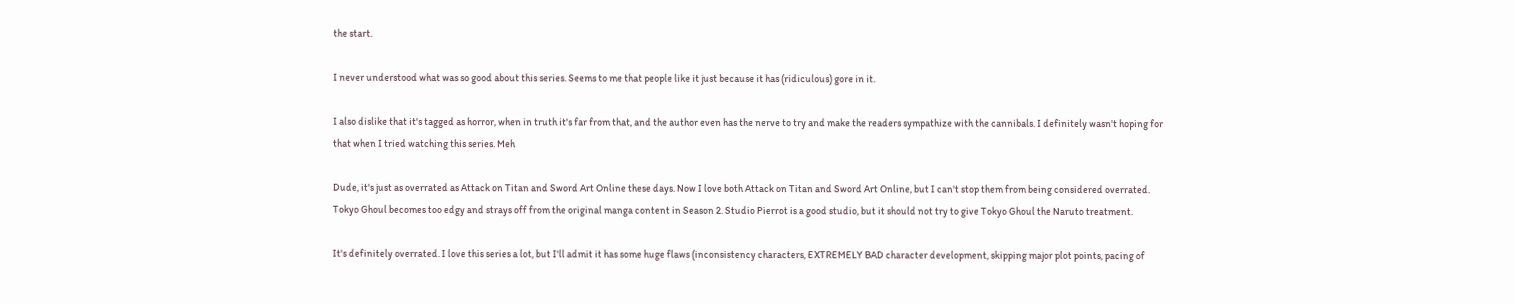the start.

I never understood what was so good about this series. Seems to me that people like it just because it has (ridiculous) gore in it.

I also dislike that it's tagged as horror, when in truth it's far from that, and the author even has the nerve to try and make the readers sympathize with the cannibals. I definitely wasn't hoping for that when I tried watching this series. Meh

Dude, it's just as overrated as Attack on Titan and Sword Art Online these days. Now I love both Attack on Titan and Sword Art Online, but I can't stop them from being considered overrated. Tokyo Ghoul becomes too edgy and strays off from the original manga content in Season 2. Studio Pierrot is a good studio, but it should not try to give Tokyo Ghoul the Naruto treatment.

It's definitely overrated. I love this series a lot, but I'll admit it has some huge flaws (inconsistency characters, EXTREMELY BAD character development, skipping major plot points, pacing of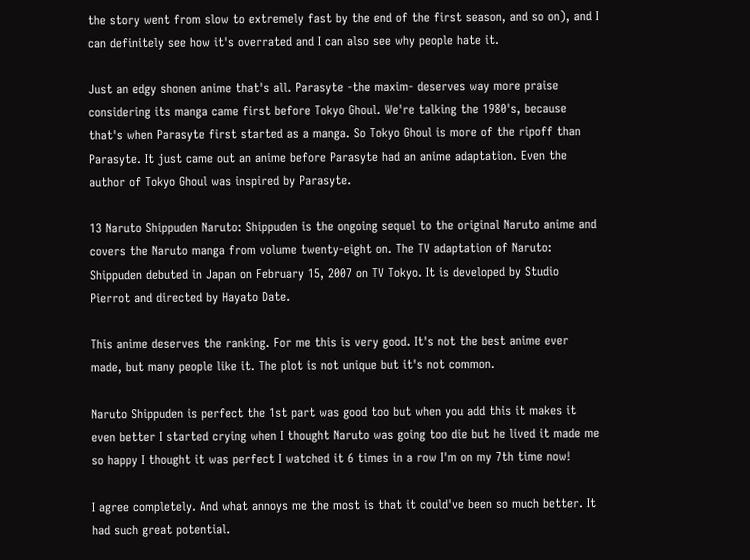the story went from slow to extremely fast by the end of the first season, and so on), and I can definitely see how it's overrated and I can also see why people hate it.

Just an edgy shonen anime that's all. Parasyte -the maxim- deserves way more praise considering its manga came first before Tokyo Ghoul. We're talking the 1980's, because that's when Parasyte first started as a manga. So Tokyo Ghoul is more of the ripoff than Parasyte. It just came out an anime before Parasyte had an anime adaptation. Even the author of Tokyo Ghoul was inspired by Parasyte.

13 Naruto Shippuden Naruto: Shippuden is the ongoing sequel to the original Naruto anime and covers the Naruto manga from volume twenty-eight on. The TV adaptation of Naruto: Shippuden debuted in Japan on February 15, 2007 on TV Tokyo. It is developed by Studio Pierrot and directed by Hayato Date.

This anime deserves the ranking. For me this is very good. It's not the best anime ever made, but many people like it. The plot is not unique but it's not common.

Naruto Shippuden is perfect the 1st part was good too but when you add this it makes it even better I started crying when I thought Naruto was going too die but he lived it made me so happy I thought it was perfect I watched it 6 times in a row I'm on my 7th time now!

I agree completely. And what annoys me the most is that it could've been so much better. It had such great potential.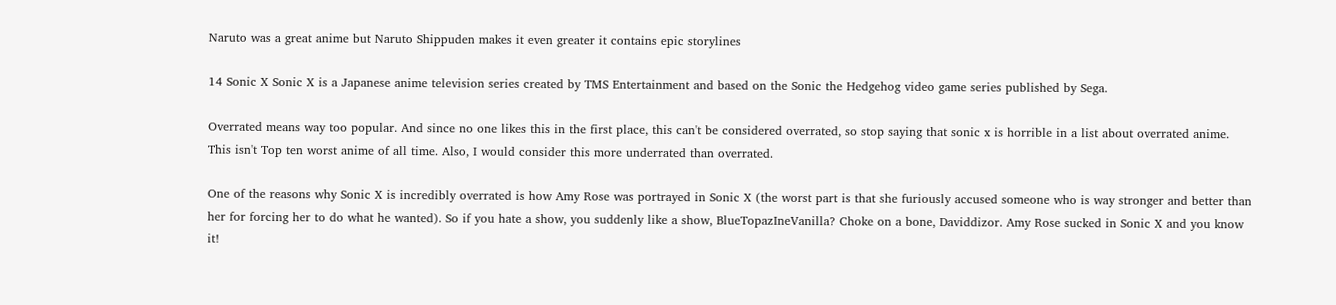Naruto was a great anime but Naruto Shippuden makes it even greater it contains epic storylines

14 Sonic X Sonic X is a Japanese anime television series created by TMS Entertainment and based on the Sonic the Hedgehog video game series published by Sega.

Overrated means way too popular. And since no one likes this in the first place, this can't be considered overrated, so stop saying that sonic x is horrible in a list about overrated anime. This isn't Top ten worst anime of all time. Also, I would consider this more underrated than overrated.

One of the reasons why Sonic X is incredibly overrated is how Amy Rose was portrayed in Sonic X (the worst part is that she furiously accused someone who is way stronger and better than her for forcing her to do what he wanted). So if you hate a show, you suddenly like a show, BlueTopazIneVanilla? Choke on a bone, Daviddizor. Amy Rose sucked in Sonic X and you know it!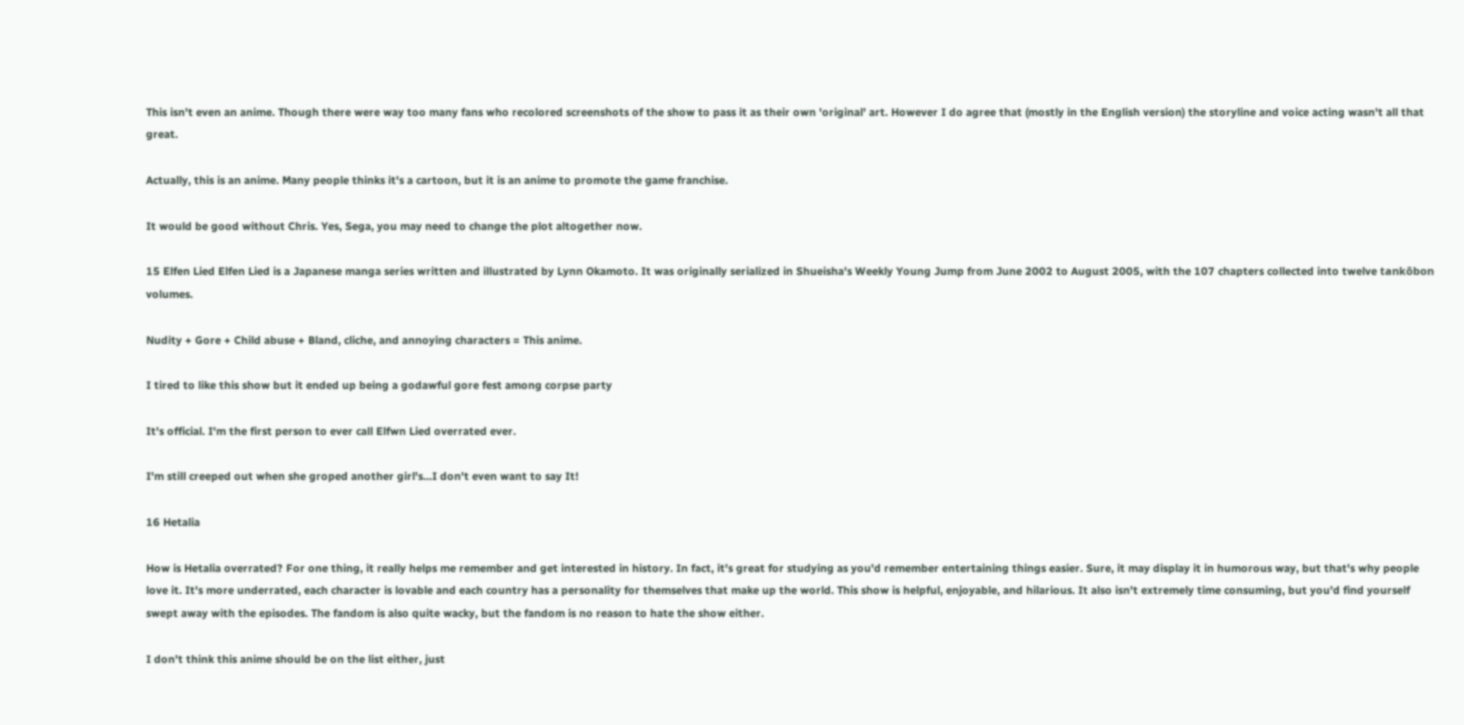This isn't even an anime. Though there were way too many fans who recolored screenshots of the show to pass it as their own 'original' art. However I do agree that (mostly in the English version) the storyline and voice acting wasn't all that great.

Actually, this is an anime. Many people thinks it's a cartoon, but it is an anime to promote the game franchise.

It would be good without Chris. Yes, Sega, you may need to change the plot altogether now.

15 Elfen Lied Elfen Lied is a Japanese manga series written and illustrated by Lynn Okamoto. It was originally serialized in Shueisha's Weekly Young Jump from June 2002 to August 2005, with the 107 chapters collected into twelve tankōbon volumes.

Nudity + Gore + Child abuse + Bland, cliche, and annoying characters = This anime.

I tired to like this show but it ended up being a godawful gore fest among corpse party

It's official. I'm the first person to ever call Elfwn Lied overrated ever.

I'm still creeped out when she groped another girl's...I don't even want to say It!

16 Hetalia

How is Hetalia overrated? For one thing, it really helps me remember and get interested in history. In fact, it's great for studying as you'd remember entertaining things easier. Sure, it may display it in humorous way, but that's why people love it. It's more underrated, each character is lovable and each country has a personality for themselves that make up the world. This show is helpful, enjoyable, and hilarious. It also isn't extremely time consuming, but you'd find yourself swept away with the episodes. The fandom is also quite wacky, but the fandom is no reason to hate the show either.

I don't think this anime should be on the list either, just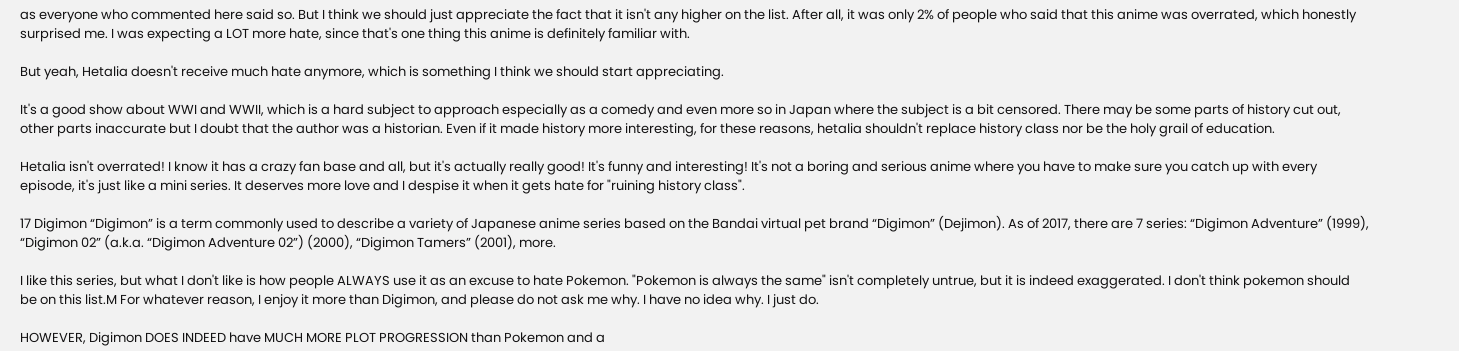as everyone who commented here said so. But I think we should just appreciate the fact that it isn't any higher on the list. After all, it was only 2% of people who said that this anime was overrated, which honestly surprised me. I was expecting a LOT more hate, since that's one thing this anime is definitely familiar with.

But yeah, Hetalia doesn't receive much hate anymore, which is something I think we should start appreciating.

It's a good show about WWI and WWII, which is a hard subject to approach especially as a comedy and even more so in Japan where the subject is a bit censored. There may be some parts of history cut out, other parts inaccurate but I doubt that the author was a historian. Even if it made history more interesting, for these reasons, hetalia shouldn't replace history class nor be the holy grail of education.

Hetalia isn't overrated! I know it has a crazy fan base and all, but it's actually really good! It's funny and interesting! It's not a boring and serious anime where you have to make sure you catch up with every episode, it's just like a mini series. It deserves more love and I despise it when it gets hate for "ruining history class".

17 Digimon “Digimon” is a term commonly used to describe a variety of Japanese anime series based on the Bandai virtual pet brand “Digimon” (Dejimon). As of 2017, there are 7 series: “Digimon Adventure” (1999), “Digimon 02” (a.k.a. “Digimon Adventure 02”) (2000), “Digimon Tamers” (2001), more.

I like this series, but what I don't like is how people ALWAYS use it as an excuse to hate Pokemon. "Pokemon is always the same" isn't completely untrue, but it is indeed exaggerated. I don't think pokemon should be on this list.M For whatever reason, I enjoy it more than Digimon, and please do not ask me why. I have no idea why. I just do.

HOWEVER, Digimon DOES INDEED have MUCH MORE PLOT PROGRESSION than Pokemon and a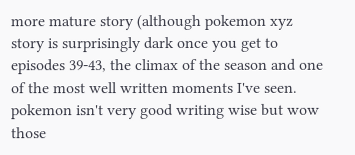more mature story (although pokemon xyz story is surprisingly dark once you get to episodes 39-43, the climax of the season and one of the most well written moments I've seen. pokemon isn't very good writing wise but wow those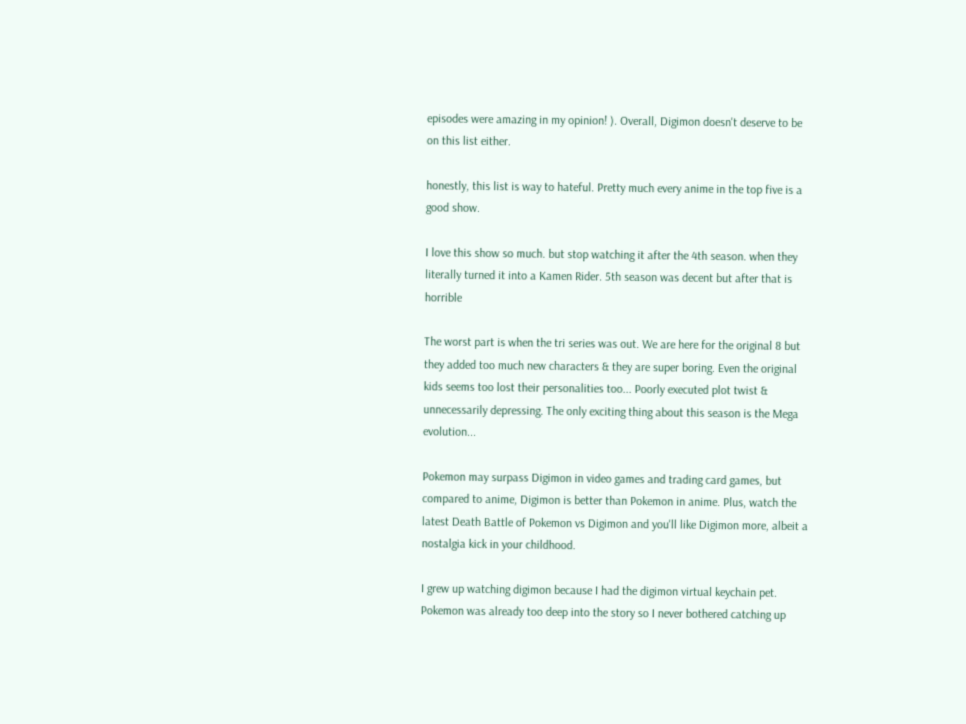episodes were amazing in my opinion! ). Overall, Digimon doesn't deserve to be on this list either.

honestly, this list is way to hateful. Pretty much every anime in the top five is a good show.

I love this show so much. but stop watching it after the 4th season. when they literally turned it into a Kamen Rider. 5th season was decent but after that is horrible

The worst part is when the tri series was out. We are here for the original 8 but they added too much new characters & they are super boring. Even the original kids seems too lost their personalities too... Poorly executed plot twist & unnecessarily depressing. The only exciting thing about this season is the Mega evolution...

Pokemon may surpass Digimon in video games and trading card games, but compared to anime, Digimon is better than Pokemon in anime. Plus, watch the latest Death Battle of Pokemon vs Digimon and you'll like Digimon more, albeit a nostalgia kick in your childhood.

I grew up watching digimon because I had the digimon virtual keychain pet. Pokemon was already too deep into the story so I never bothered catching up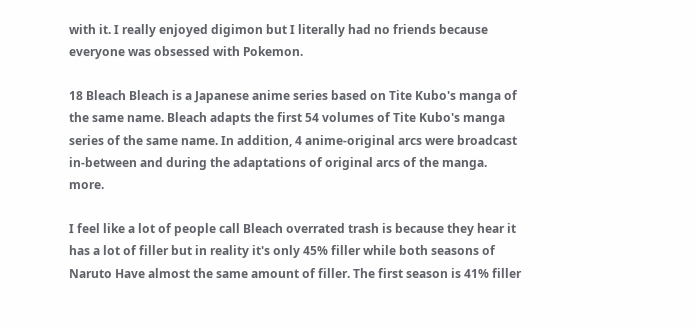with it. I really enjoyed digimon but I literally had no friends because everyone was obsessed with Pokemon.

18 Bleach Bleach is a Japanese anime series based on Tite Kubo's manga of the same name. Bleach adapts the first 54 volumes of Tite Kubo's manga series of the same name. In addition, 4 anime-original arcs were broadcast in-between and during the adaptations of original arcs of the manga. more.

I feel like a lot of people call Bleach overrated trash is because they hear it has a lot of filler but in reality it's only 45% filler while both seasons of Naruto Have almost the same amount of filler. The first season is 41% filler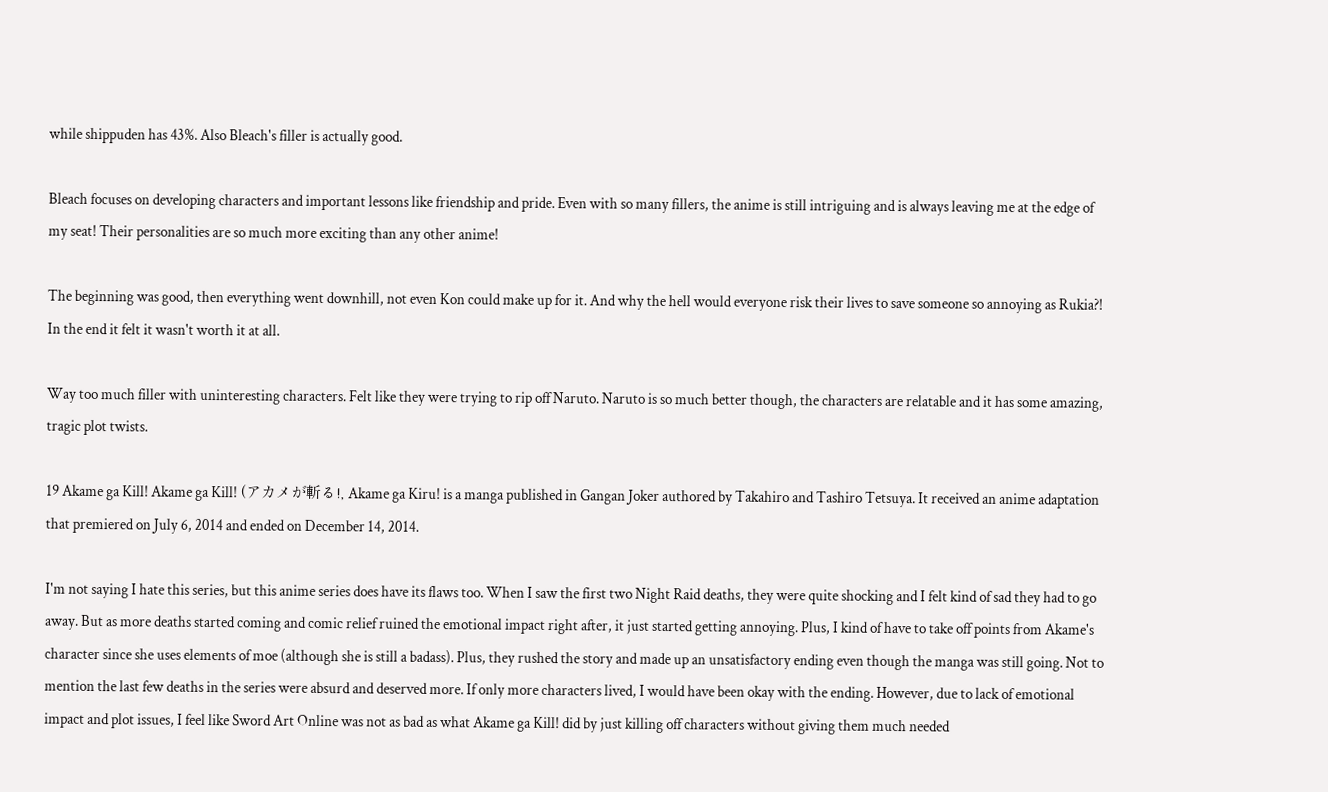while shippuden has 43%. Also Bleach's filler is actually good.

Bleach focuses on developing characters and important lessons like friendship and pride. Even with so many fillers, the anime is still intriguing and is always leaving me at the edge of my seat! Their personalities are so much more exciting than any other anime!

The beginning was good, then everything went downhill, not even Kon could make up for it. And why the hell would everyone risk their lives to save someone so annoying as Rukia?! In the end it felt it wasn't worth it at all.

Way too much filler with uninteresting characters. Felt like they were trying to rip off Naruto. Naruto is so much better though, the characters are relatable and it has some amazing, tragic plot twists.

19 Akame ga Kill! Akame ga Kill! (アカメが斬る!, Akame ga Kiru! is a manga published in Gangan Joker authored by Takahiro and Tashiro Tetsuya. It received an anime adaptation that premiered on July 6, 2014 and ended on December 14, 2014.

I'm not saying I hate this series, but this anime series does have its flaws too. When I saw the first two Night Raid deaths, they were quite shocking and I felt kind of sad they had to go away. But as more deaths started coming and comic relief ruined the emotional impact right after, it just started getting annoying. Plus, I kind of have to take off points from Akame's character since she uses elements of moe (although she is still a badass). Plus, they rushed the story and made up an unsatisfactory ending even though the manga was still going. Not to mention the last few deaths in the series were absurd and deserved more. If only more characters lived, I would have been okay with the ending. However, due to lack of emotional impact and plot issues, I feel like Sword Art Online was not as bad as what Akame ga Kill! did by just killing off characters without giving them much needed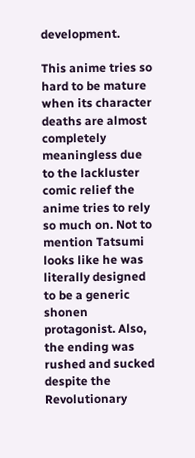development.

This anime tries so hard to be mature when its character deaths are almost completely meaningless due to the lackluster comic relief the anime tries to rely so much on. Not to mention Tatsumi looks like he was literally designed to be a generic shonen protagonist. Also, the ending was rushed and sucked despite the Revolutionary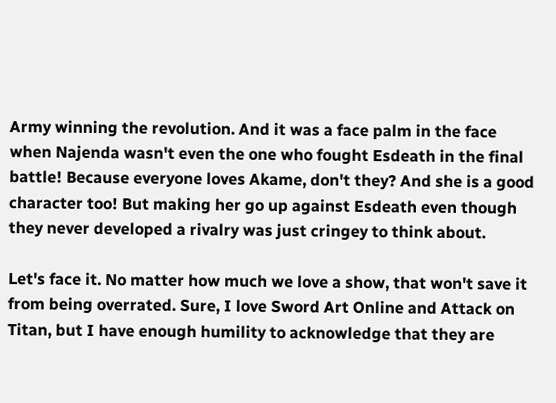Army winning the revolution. And it was a face palm in the face when Najenda wasn't even the one who fought Esdeath in the final battle! Because everyone loves Akame, don't they? And she is a good character too! But making her go up against Esdeath even though they never developed a rivalry was just cringey to think about.

Let's face it. No matter how much we love a show, that won't save it from being overrated. Sure, I love Sword Art Online and Attack on Titan, but I have enough humility to acknowledge that they are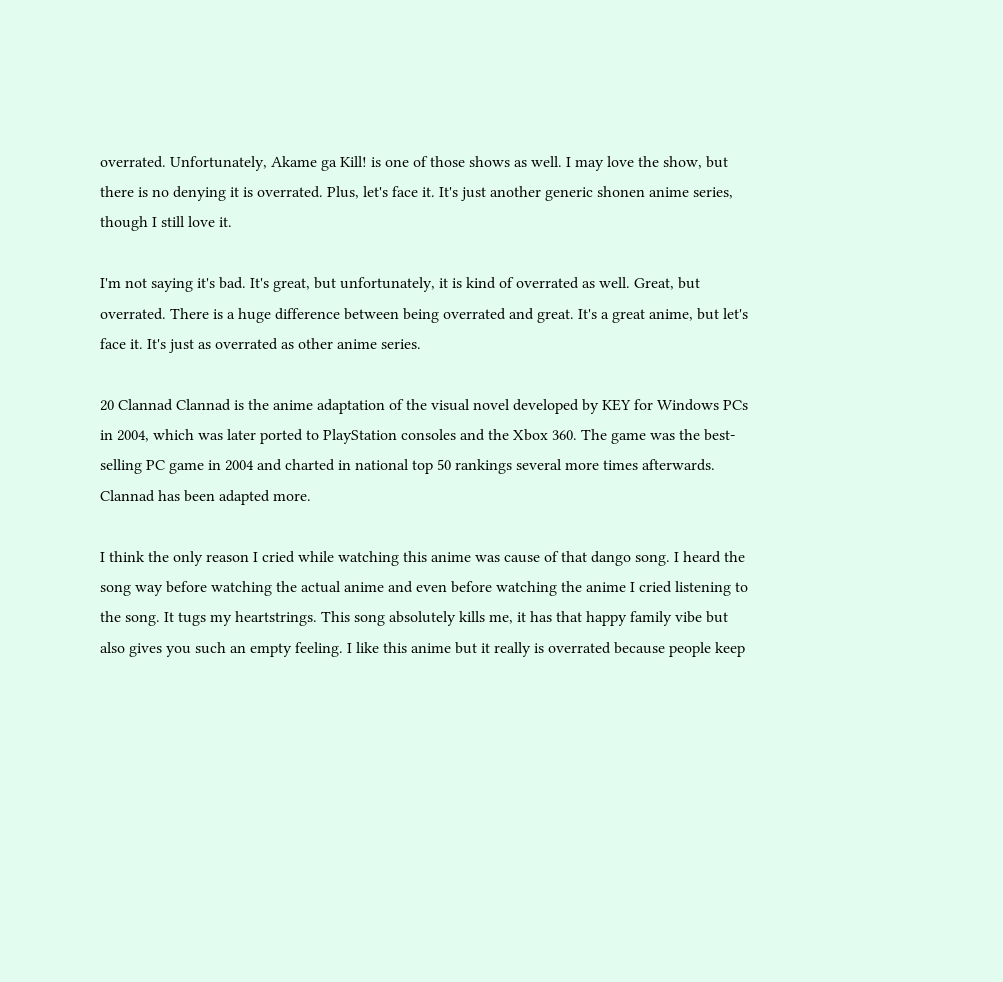overrated. Unfortunately, Akame ga Kill! is one of those shows as well. I may love the show, but there is no denying it is overrated. Plus, let's face it. It's just another generic shonen anime series, though I still love it.

I'm not saying it's bad. It's great, but unfortunately, it is kind of overrated as well. Great, but overrated. There is a huge difference between being overrated and great. It's a great anime, but let's face it. It's just as overrated as other anime series.

20 Clannad Clannad is the anime adaptation of the visual novel developed by KEY for Windows PCs in 2004, which was later ported to PlayStation consoles and the Xbox 360. The game was the best-selling PC game in 2004 and charted in national top 50 rankings several more times afterwards. Clannad has been adapted more.

I think the only reason I cried while watching this anime was cause of that dango song. I heard the song way before watching the actual anime and even before watching the anime I cried listening to the song. It tugs my heartstrings. This song absolutely kills me, it has that happy family vibe but also gives you such an empty feeling. I like this anime but it really is overrated because people keep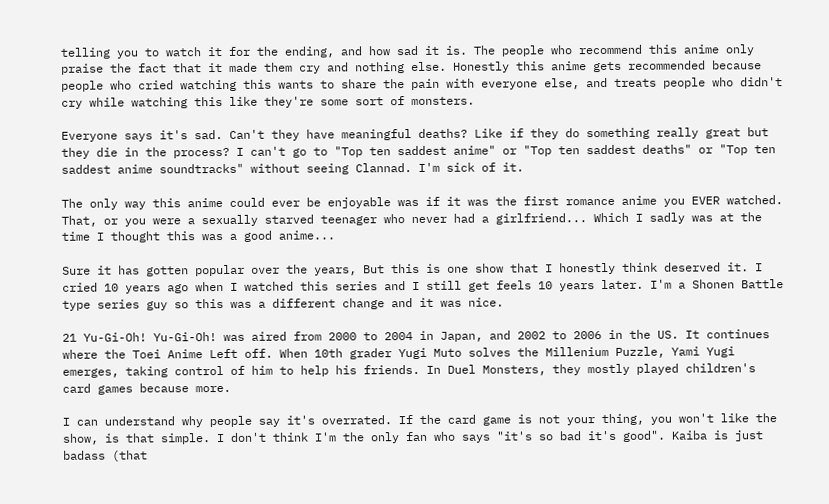telling you to watch it for the ending, and how sad it is. The people who recommend this anime only praise the fact that it made them cry and nothing else. Honestly this anime gets recommended because people who cried watching this wants to share the pain with everyone else, and treats people who didn't cry while watching this like they're some sort of monsters.

Everyone says it's sad. Can't they have meaningful deaths? Like if they do something really great but they die in the process? I can't go to "Top ten saddest anime" or "Top ten saddest deaths" or "Top ten saddest anime soundtracks" without seeing Clannad. I'm sick of it.

The only way this anime could ever be enjoyable was if it was the first romance anime you EVER watched. That, or you were a sexually starved teenager who never had a girlfriend... Which I sadly was at the time I thought this was a good anime...

Sure it has gotten popular over the years, But this is one show that I honestly think deserved it. I cried 10 years ago when I watched this series and I still get feels 10 years later. I'm a Shonen Battle type series guy so this was a different change and it was nice.

21 Yu-Gi-Oh! Yu-Gi-Oh! was aired from 2000 to 2004 in Japan, and 2002 to 2006 in the US. It continues where the Toei Anime Left off. When 10th grader Yugi Muto solves the Millenium Puzzle, Yami Yugi emerges, taking control of him to help his friends. In Duel Monsters, they mostly played children's card games because more.

I can understand why people say it's overrated. If the card game is not your thing, you won't like the show, is that simple. I don't think I'm the only fan who says "it's so bad it's good". Kaiba is just badass (that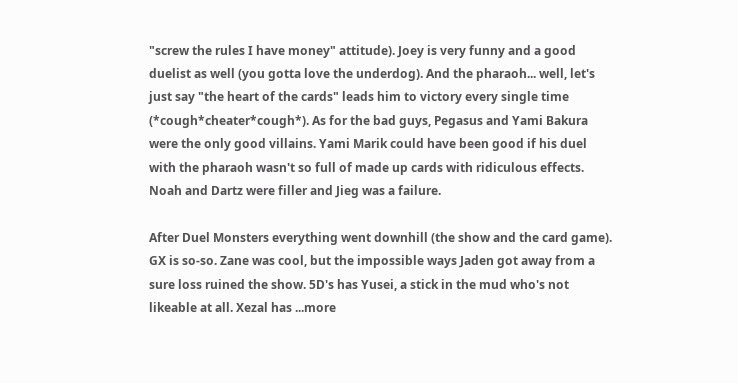"screw the rules I have money" attitude). Joey is very funny and a good duelist as well (you gotta love the underdog). And the pharaoh... well, let's just say "the heart of the cards" leads him to victory every single time (*cough*cheater*cough*). As for the bad guys, Pegasus and Yami Bakura were the only good villains. Yami Marik could have been good if his duel with the pharaoh wasn't so full of made up cards with ridiculous effects. Noah and Dartz were filler and Jieg was a failure.

After Duel Monsters everything went downhill (the show and the card game). GX is so-so. Zane was cool, but the impossible ways Jaden got away from a sure loss ruined the show. 5D's has Yusei, a stick in the mud who's not likeable at all. Xezal has ...more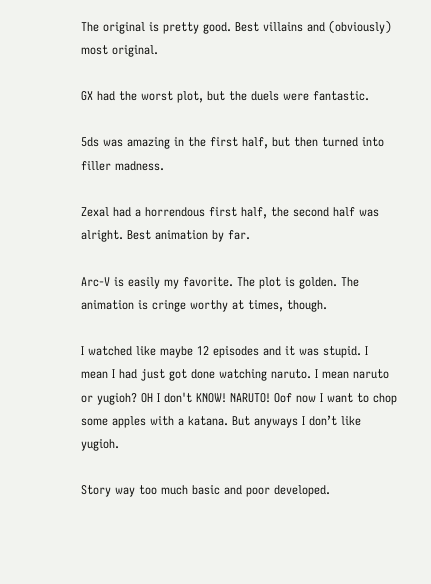The original is pretty good. Best villains and (obviously) most original.

GX had the worst plot, but the duels were fantastic.

5ds was amazing in the first half, but then turned into filler madness.

Zexal had a horrendous first half, the second half was alright. Best animation by far.

Arc-V is easily my favorite. The plot is golden. The animation is cringe worthy at times, though.

I watched like maybe 12 episodes and it was stupid. I mean I had just got done watching naruto. I mean naruto or yugioh? OH I don't KNOW! NARUTO! Oof now I want to chop some apples with a katana. But anyways I don’t like yugioh.

Story way too much basic and poor developed.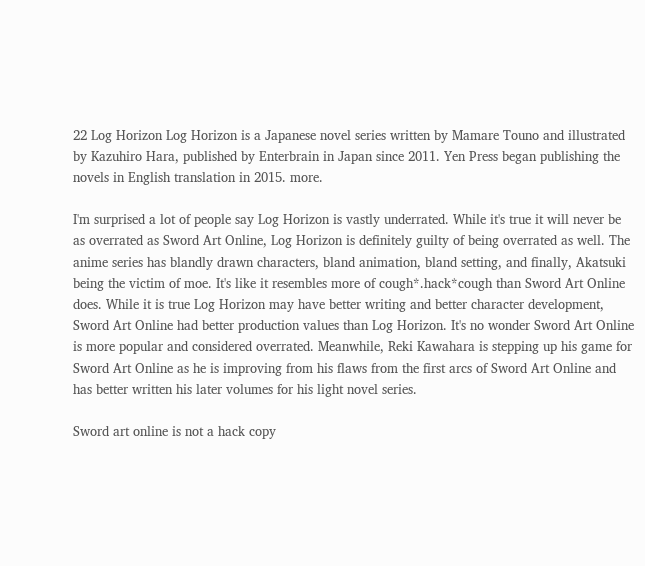22 Log Horizon Log Horizon is a Japanese novel series written by Mamare Touno and illustrated by Kazuhiro Hara, published by Enterbrain in Japan since 2011. Yen Press began publishing the novels in English translation in 2015. more.

I'm surprised a lot of people say Log Horizon is vastly underrated. While it's true it will never be as overrated as Sword Art Online, Log Horizon is definitely guilty of being overrated as well. The anime series has blandly drawn characters, bland animation, bland setting, and finally, Akatsuki being the victim of moe. It's like it resembles more of cough*.hack*cough than Sword Art Online does. While it is true Log Horizon may have better writing and better character development, Sword Art Online had better production values than Log Horizon. It's no wonder Sword Art Online is more popular and considered overrated. Meanwhile, Reki Kawahara is stepping up his game for Sword Art Online as he is improving from his flaws from the first arcs of Sword Art Online and has better written his later volumes for his light novel series.

Sword art online is not a hack copy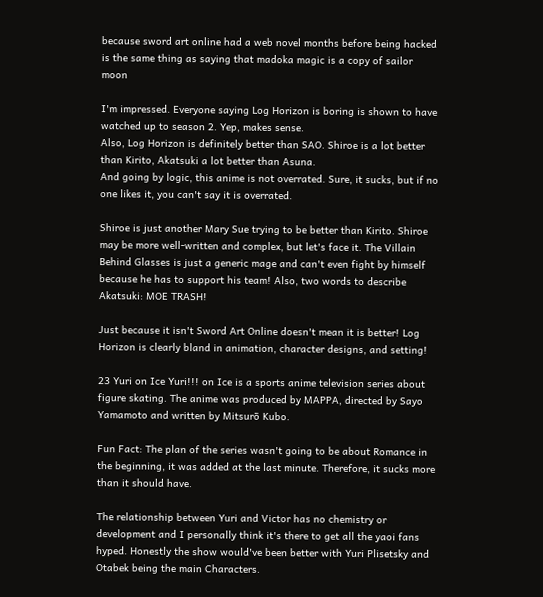because sword art online had a web novel months before being hacked is the same thing as saying that madoka magic is a copy of sailor moon

I'm impressed. Everyone saying Log Horizon is boring is shown to have watched up to season 2. Yep, makes sense.
Also, Log Horizon is definitely better than SAO. Shiroe is a lot better than Kirito, Akatsuki a lot better than Asuna.
And going by logic, this anime is not overrated. Sure, it sucks, but if no one likes it, you can't say it is overrated.

Shiroe is just another Mary Sue trying to be better than Kirito. Shiroe may be more well-written and complex, but let's face it. The Villain Behind Glasses is just a generic mage and can't even fight by himself because he has to support his team! Also, two words to describe Akatsuki: MOE TRASH!

Just because it isn't Sword Art Online doesn't mean it is better! Log Horizon is clearly bland in animation, character designs, and setting!

23 Yuri on Ice Yuri!!! on Ice is a sports anime television series about figure skating. The anime was produced by MAPPA, directed by Sayo Yamamoto and written by Mitsurō Kubo.

Fun Fact: The plan of the series wasn't going to be about Romance in the beginning, it was added at the last minute. Therefore, it sucks more than it should have.

The relationship between Yuri and Victor has no chemistry or development and I personally think it's there to get all the yaoi fans hyped. Honestly the show would've been better with Yuri Plisetsky and Otabek being the main Characters.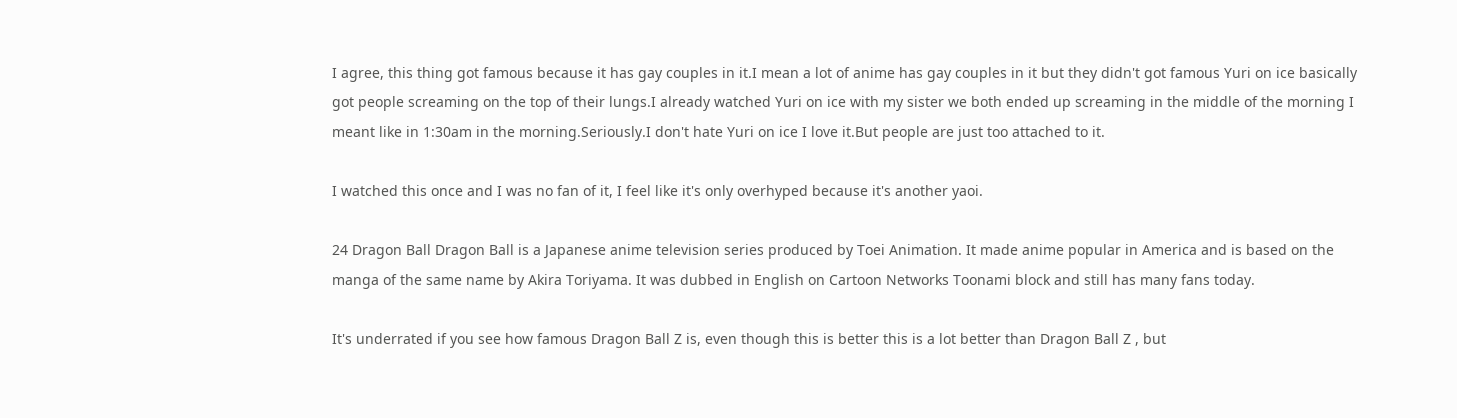I agree, this thing got famous because it has gay couples in it.I mean a lot of anime has gay couples in it but they didn't got famous Yuri on ice basically got people screaming on the top of their lungs.I already watched Yuri on ice with my sister we both ended up screaming in the middle of the morning I meant like in 1:30am in the morning.Seriously.I don't hate Yuri on ice I love it.But people are just too attached to it.

I watched this once and I was no fan of it, I feel like it's only overhyped because it's another yaoi.

24 Dragon Ball Dragon Ball is a Japanese anime television series produced by Toei Animation. It made anime popular in America and is based on the manga of the same name by Akira Toriyama. It was dubbed in English on Cartoon Networks Toonami block and still has many fans today.

It's underrated if you see how famous Dragon Ball Z is, even though this is better this is a lot better than Dragon Ball Z , but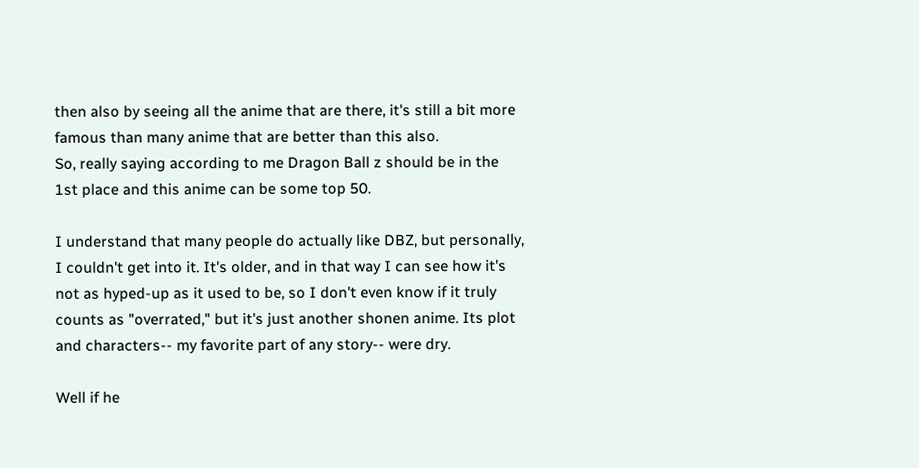then also by seeing all the anime that are there, it's still a bit more famous than many anime that are better than this also.
So, really saying according to me Dragon Ball z should be in the 1st place and this anime can be some top 50.

I understand that many people do actually like DBZ, but personally, I couldn't get into it. It's older, and in that way I can see how it's not as hyped-up as it used to be, so I don't even know if it truly counts as "overrated," but it's just another shonen anime. Its plot and characters-- my favorite part of any story-- were dry.

Well if he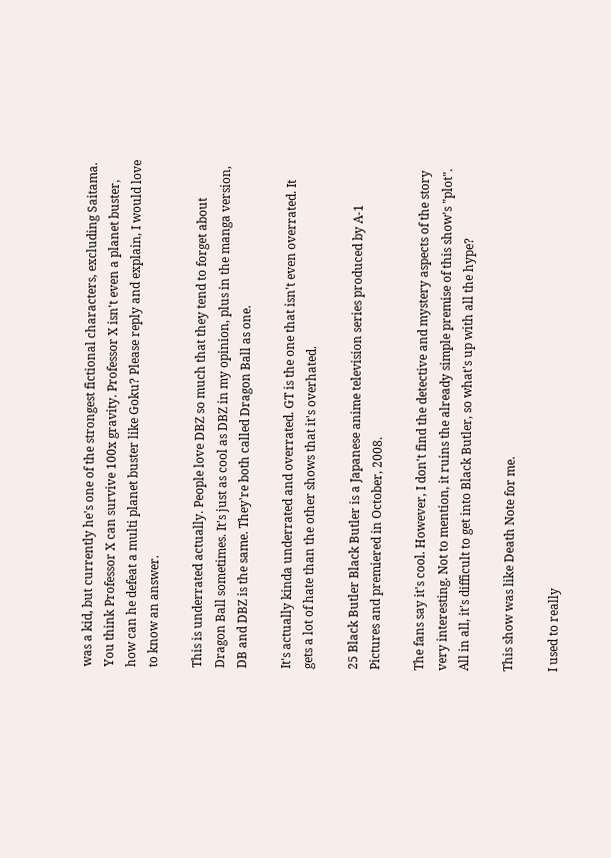was a kid, but currently he's one of the strongest fictional characters, excluding Saitama. You think Professor X can survive 100x gravity. Professor X isn't even a planet buster, how can he defeat a multi planet buster like Goku? Please reply and explain, I would love to know an answer.

This is underrated actually. People love DBZ so much that they tend to forget about Dragon Ball sometimes. It's just as cool as DBZ in my opinion, plus in the manga version, DB and DBZ is the same. They're both called Dragon Ball as one.

It's actually kinda underrated and overrated. GT is the one that isn't even overrated. It gets a lot of hate than the other shows that it's overhated.

25 Black Butler Black Butler is a Japanese anime television series produced by A-1 Pictures and premiered in October, 2008.

The fans say it's cool. However, I don't find the detective and mystery aspects of the story very interesting. Not to mention, it ruins the already simple premise of this show's "plot". All in all, it's difficult to get into Black Butler, so what's up with all the hype?

This show was like Death Note for me.

I used to really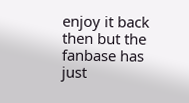enjoy it back then but the fanbase has just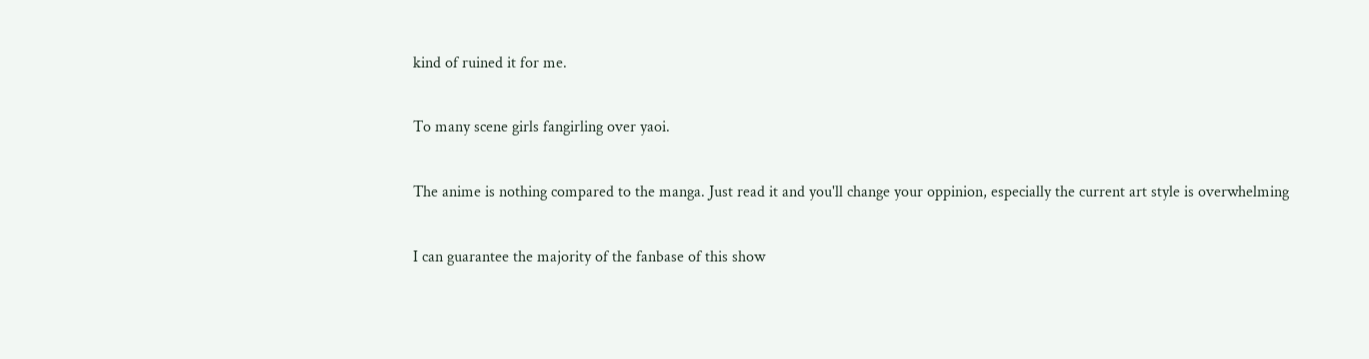kind of ruined it for me.

To many scene girls fangirling over yaoi.

The anime is nothing compared to the manga. Just read it and you'll change your oppinion, especially the current art style is overwhelming

I can guarantee the majority of the fanbase of this show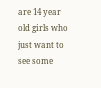are 14 year old girls who just want to see some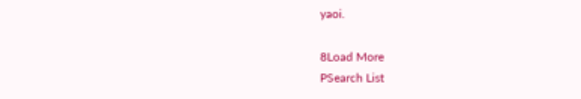yaoi.

8Load More
PSearch List